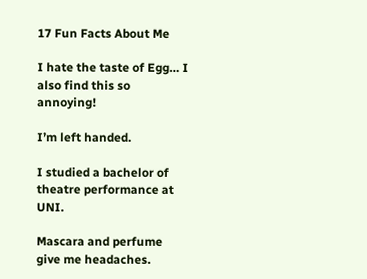17 Fun Facts About Me

I hate the taste of Egg… I also find this so annoying!

I’m left handed.

I studied a bachelor of theatre performance at UNI.

Mascara and perfume give me headaches.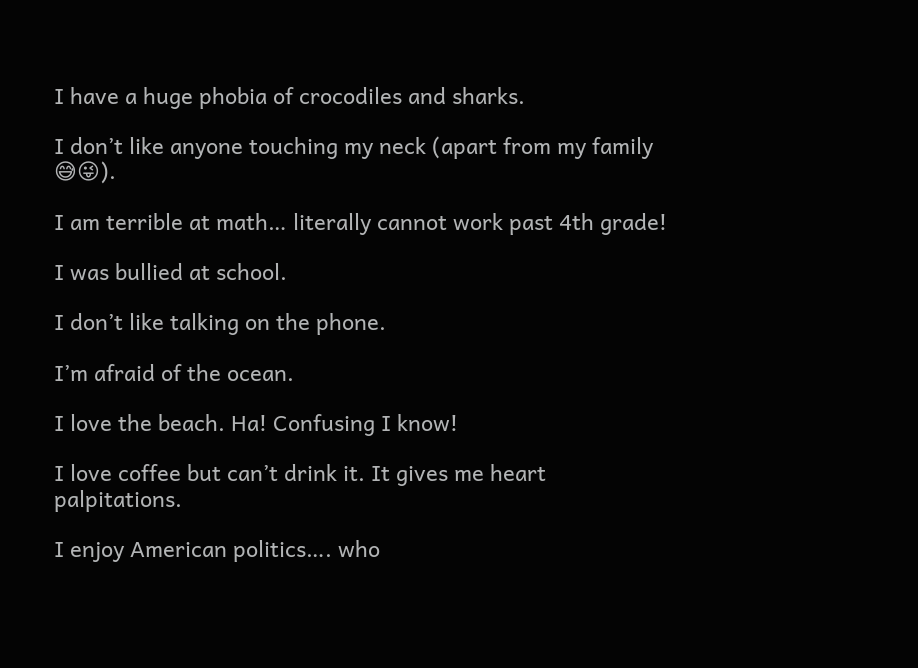I have a huge phobia of crocodiles and sharks.

I don’t like anyone touching my neck (apart from my family 😅😜).

I am terrible at math… literally cannot work past 4th grade!

I was bullied at school.

I don’t like talking on the phone.

I’m afraid of the ocean.

I love the beach. Ha! Confusing I know!

I love coffee but can’t drink it. It gives me heart palpitations.

I enjoy American politics…. who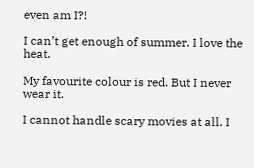even am I?!

I can’t get enough of summer. I love the heat.

My favourite colour is red. But I never wear it.

I cannot handle scary movies at all. I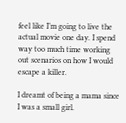feel like I’m going to live the actual movie one day. I spend way too much time working out scenarios on how I would escape a killer.

I dreamt of being a mama since I was a small girl.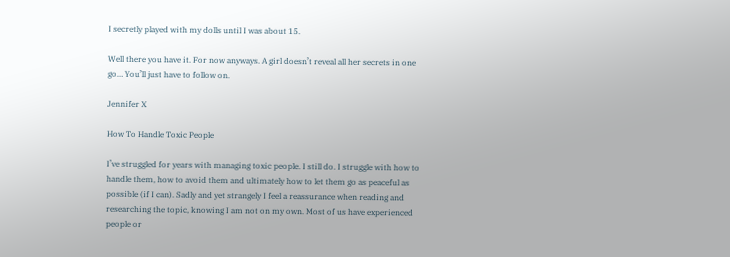I secretly played with my dolls until I was about 15.

Well there you have it. For now anyways. A girl doesn’t reveal all her secrets in one go… You’ll just have to follow on.

Jennifer X

How To Handle Toxic People

I’ve struggled for years with managing toxic people. I still do. I struggle with how to handle them, how to avoid them and ultimately how to let them go as peaceful as possible (if I can). Sadly and yet strangely I feel a reassurance when reading and researching the topic, knowing I am not on my own. Most of us have experienced people or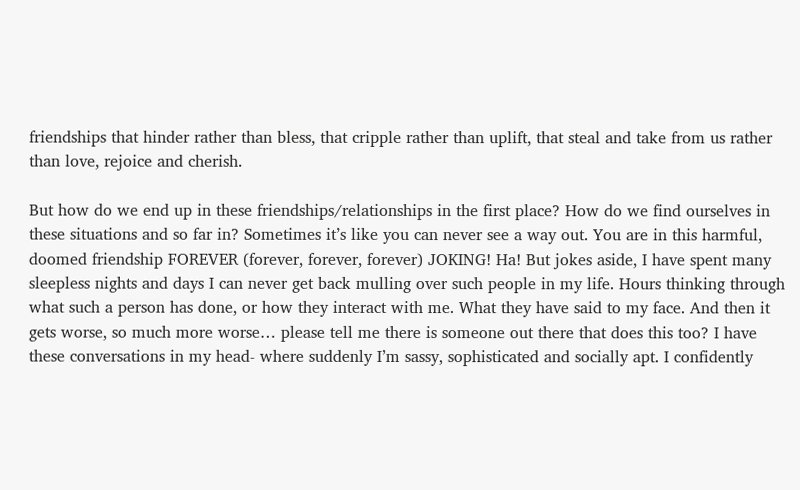friendships that hinder rather than bless, that cripple rather than uplift, that steal and take from us rather than love, rejoice and cherish.

But how do we end up in these friendships/relationships in the first place? How do we find ourselves in these situations and so far in? Sometimes it’s like you can never see a way out. You are in this harmful, doomed friendship FOREVER (forever, forever, forever) JOKING! Ha! But jokes aside, I have spent many sleepless nights and days I can never get back mulling over such people in my life. Hours thinking through what such a person has done, or how they interact with me. What they have said to my face. And then it gets worse, so much more worse… please tell me there is someone out there that does this too? I have these conversations in my head- where suddenly I’m sassy, sophisticated and socially apt. I confidently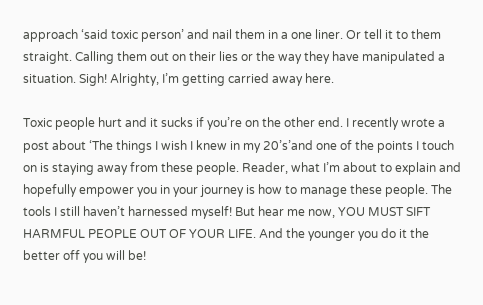approach ‘said toxic person’ and nail them in a one liner. Or tell it to them straight. Calling them out on their lies or the way they have manipulated a situation. Sigh! Alrighty, I’m getting carried away here.

Toxic people hurt and it sucks if you’re on the other end. I recently wrote a post about ‘The things I wish I knew in my 20’s’and one of the points I touch on is staying away from these people. Reader, what I’m about to explain and hopefully empower you in your journey is how to manage these people. The tools I still haven’t harnessed myself! But hear me now, YOU MUST SIFT HARMFUL PEOPLE OUT OF YOUR LIFE. And the younger you do it the better off you will be!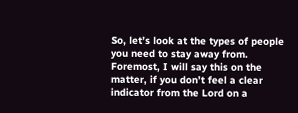So, let’s look at the types of people you need to stay away from. Foremost, I will say this on the matter, if you don’t feel a clear indicator from the Lord on a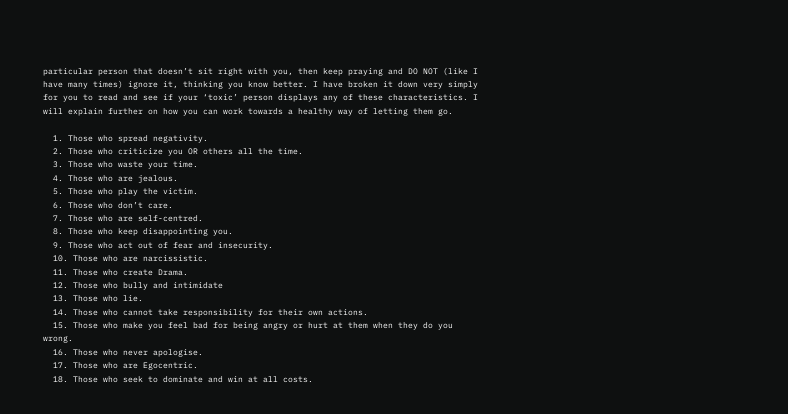particular person that doesn’t sit right with you, then keep praying and DO NOT (like I have many times) ignore it, thinking you know better. I have broken it down very simply for you to read and see if your ‘toxic’ person displays any of these characteristics. I will explain further on how you can work towards a healthy way of letting them go.

  1. Those who spread negativity.
  2. Those who criticize you OR others all the time.
  3. Those who waste your time.
  4. Those who are jealous.
  5. Those who play the victim.
  6. Those who don’t care.
  7. Those who are self-centred.
  8. Those who keep disappointing you.
  9. Those who act out of fear and insecurity.
  10. Those who are narcissistic.
  11. Those who create Drama.
  12. Those who bully and intimidate
  13. Those who lie.
  14. Those who cannot take responsibility for their own actions.
  15. Those who make you feel bad for being angry or hurt at them when they do you wrong.
  16. Those who never apologise.
  17. Those who are Egocentric.
  18. Those who seek to dominate and win at all costs.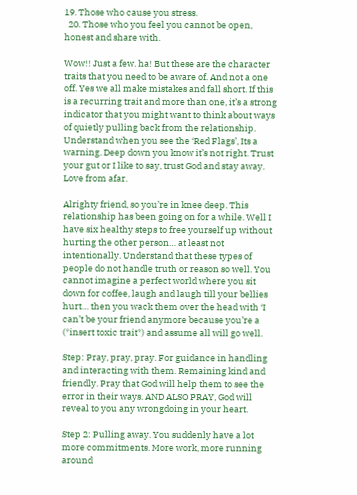19. Those who cause you stress.
  20. Those who you feel you cannot be open, honest and share with.

Wow!! Just a few. ha! But these are the character traits that you need to be aware of. And not a one off. Yes we all make mistakes and fall short. If this is a recurring trait and more than one, it’s a strong indicator that you might want to think about ways of quietly pulling back from the relationship. Understand when you see the ‘Red Flags’, Its a warning. Deep down you know it’s not right. Trust your gut or I like to say, trust God and stay away. Love from afar.

Alrighty friend, so you’re in knee deep. This relationship has been going on for a while. Well I have six healthy steps to free yourself up without hurting the other person… at least not intentionally. Understand that these types of people do not handle truth or reason so well. You cannot imagine a perfect world where you sit down for coffee, laugh and laugh till your bellies hurt… then you wack them over the head with ‘I can’t be your friend anymore because you’re a (*insert toxic trait*) and assume all will go well.

Step: Pray, pray, pray. For guidance in handling and interacting with them. Remaining kind and friendly. Pray that God will help them to see the error in their ways. AND ALSO PRAY, God will reveal to you any wrongdoing in your heart.

Step 2: Pulling away. You suddenly have a lot more commitments. More work, more running around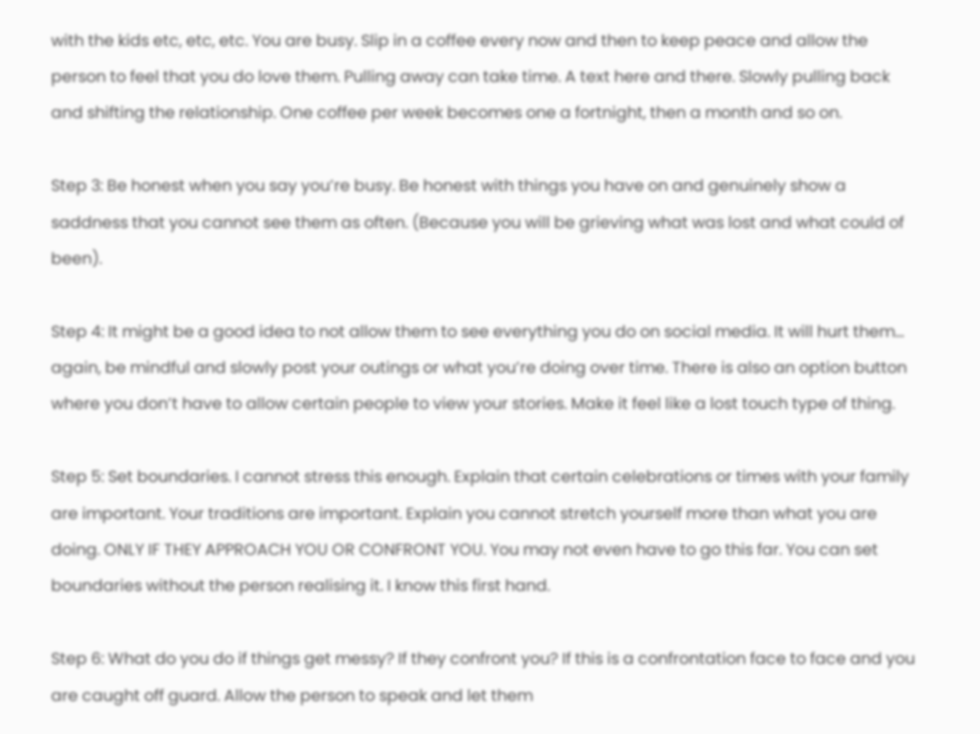with the kids etc, etc, etc. You are busy. Slip in a coffee every now and then to keep peace and allow the person to feel that you do love them. Pulling away can take time. A text here and there. Slowly pulling back and shifting the relationship. One coffee per week becomes one a fortnight, then a month and so on.

Step 3: Be honest when you say you’re busy. Be honest with things you have on and genuinely show a saddness that you cannot see them as often. (Because you will be grieving what was lost and what could of been).

Step 4: It might be a good idea to not allow them to see everything you do on social media. It will hurt them… again, be mindful and slowly post your outings or what you’re doing over time. There is also an option button where you don’t have to allow certain people to view your stories. Make it feel like a lost touch type of thing.

Step 5: Set boundaries. I cannot stress this enough. Explain that certain celebrations or times with your family are important. Your traditions are important. Explain you cannot stretch yourself more than what you are doing. ONLY IF THEY APPROACH YOU OR CONFRONT YOU. You may not even have to go this far. You can set boundaries without the person realising it. I know this first hand.

Step 6: What do you do if things get messy? If they confront you? If this is a confrontation face to face and you are caught off guard. Allow the person to speak and let them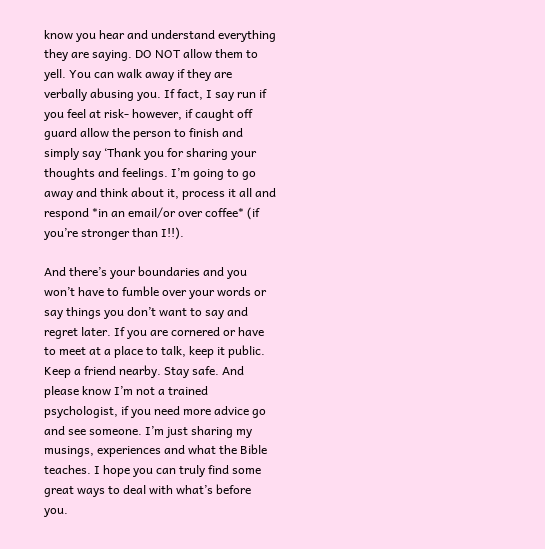know you hear and understand everything they are saying. DO NOT allow them to yell. You can walk away if they are verbally abusing you. If fact, I say run if you feel at risk- however, if caught off guard allow the person to finish and simply say ‘Thank you for sharing your thoughts and feelings. I’m going to go away and think about it, process it all and respond *in an email/or over coffee* (if you’re stronger than I!!).

And there’s your boundaries and you won’t have to fumble over your words or say things you don’t want to say and regret later. If you are cornered or have to meet at a place to talk, keep it public. Keep a friend nearby. Stay safe. And please know I’m not a trained psychologist, if you need more advice go and see someone. I’m just sharing my musings, experiences and what the Bible teaches. I hope you can truly find some great ways to deal with what’s before you.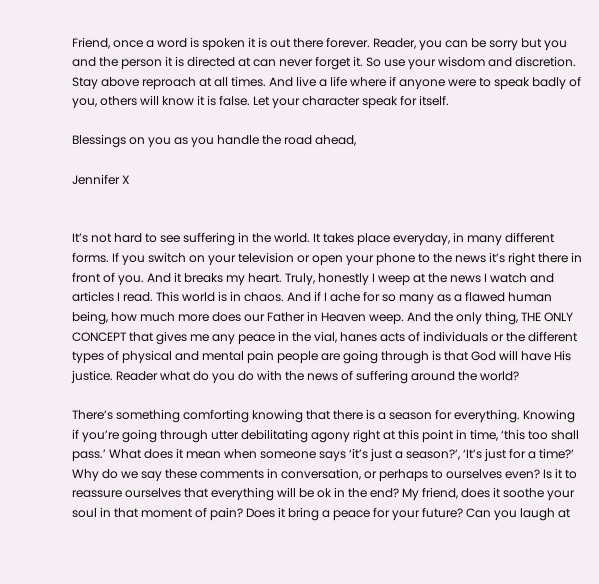Friend, once a word is spoken it is out there forever. Reader, you can be sorry but you and the person it is directed at can never forget it. So use your wisdom and discretion. Stay above reproach at all times. And live a life where if anyone were to speak badly of you, others will know it is false. Let your character speak for itself.

Blessings on you as you handle the road ahead,

Jennifer X


It’s not hard to see suffering in the world. It takes place everyday, in many different forms. If you switch on your television or open your phone to the news it’s right there in front of you. And it breaks my heart. Truly, honestly I weep at the news I watch and articles I read. This world is in chaos. And if I ache for so many as a flawed human being, how much more does our Father in Heaven weep. And the only thing, THE ONLY CONCEPT that gives me any peace in the vial, hanes acts of individuals or the different types of physical and mental pain people are going through is that God will have His justice. Reader what do you do with the news of suffering around the world?

There’s something comforting knowing that there is a season for everything. Knowing if you’re going through utter debilitating agony right at this point in time, ‘this too shall pass.’ What does it mean when someone says ‘it’s just a season?’, ‘It’s just for a time?’ Why do we say these comments in conversation, or perhaps to ourselves even? Is it to reassure ourselves that everything will be ok in the end? My friend, does it soothe your soul in that moment of pain? Does it bring a peace for your future? Can you laugh at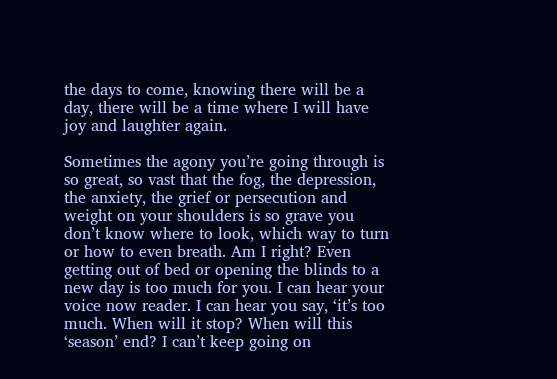the days to come, knowing there will be a day, there will be a time where I will have joy and laughter again.

Sometimes the agony you’re going through is so great, so vast that the fog, the depression, the anxiety, the grief or persecution and weight on your shoulders is so grave you don’t know where to look, which way to turn or how to even breath. Am I right? Even getting out of bed or opening the blinds to a new day is too much for you. I can hear your voice now reader. I can hear you say, ‘it’s too much. When will it stop? When will this ‘season’ end? I can’t keep going on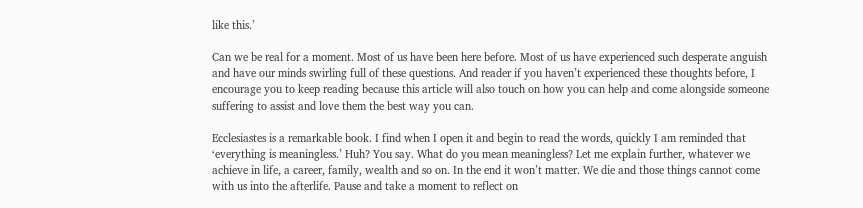like this.’

Can we be real for a moment. Most of us have been here before. Most of us have experienced such desperate anguish and have our minds swirling full of these questions. And reader if you haven’t experienced these thoughts before, I encourage you to keep reading because this article will also touch on how you can help and come alongside someone suffering to assist and love them the best way you can.

Ecclesiastes is a remarkable book. I find when I open it and begin to read the words, quickly I am reminded that ‘everything is meaningless.’ Huh? You say. What do you mean meaningless? Let me explain further, whatever we achieve in life, a career, family, wealth and so on. In the end it won’t matter. We die and those things cannot come with us into the afterlife. Pause and take a moment to reflect on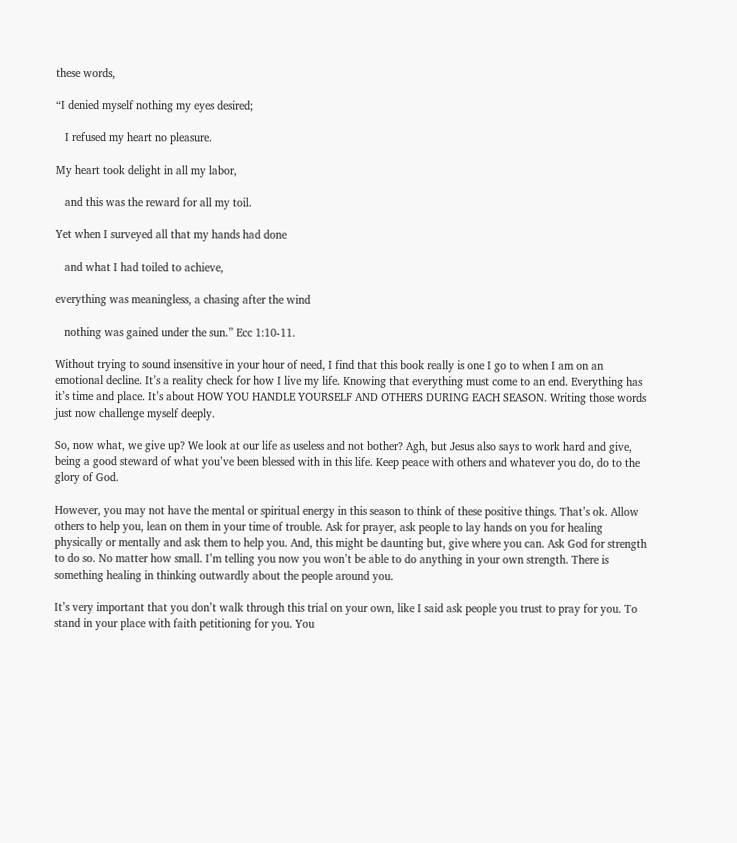these words,

“I denied myself nothing my eyes desired;

   I refused my heart no pleasure.

My heart took delight in all my labor,

   and this was the reward for all my toil.

Yet when I surveyed all that my hands had done

   and what I had toiled to achieve,

everything was meaningless, a chasing after the wind

   nothing was gained under the sun.” Ecc 1:10-11.

Without trying to sound insensitive in your hour of need, I find that this book really is one I go to when I am on an emotional decline. It’s a reality check for how I live my life. Knowing that everything must come to an end. Everything has it’s time and place. It’s about HOW YOU HANDLE YOURSELF AND OTHERS DURING EACH SEASON. Writing those words just now challenge myself deeply.

So, now what, we give up? We look at our life as useless and not bother? Agh, but Jesus also says to work hard and give, being a good steward of what you’ve been blessed with in this life. Keep peace with others and whatever you do, do to the glory of God.

However, you may not have the mental or spiritual energy in this season to think of these positive things. That’s ok. Allow others to help you, lean on them in your time of trouble. Ask for prayer, ask people to lay hands on you for healing physically or mentally and ask them to help you. And, this might be daunting but, give where you can. Ask God for strength to do so. No matter how small. I’m telling you now you won’t be able to do anything in your own strength. There is something healing in thinking outwardly about the people around you.

It’s very important that you don’t walk through this trial on your own, like I said ask people you trust to pray for you. To stand in your place with faith petitioning for you. You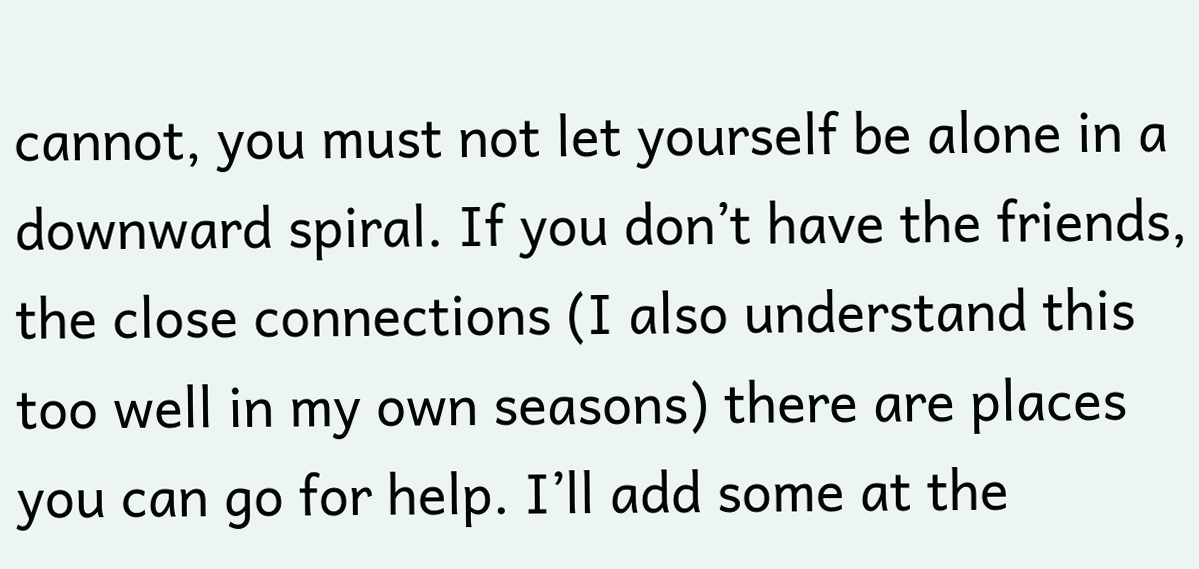cannot, you must not let yourself be alone in a downward spiral. If you don’t have the friends, the close connections (I also understand this too well in my own seasons) there are places you can go for help. I’ll add some at the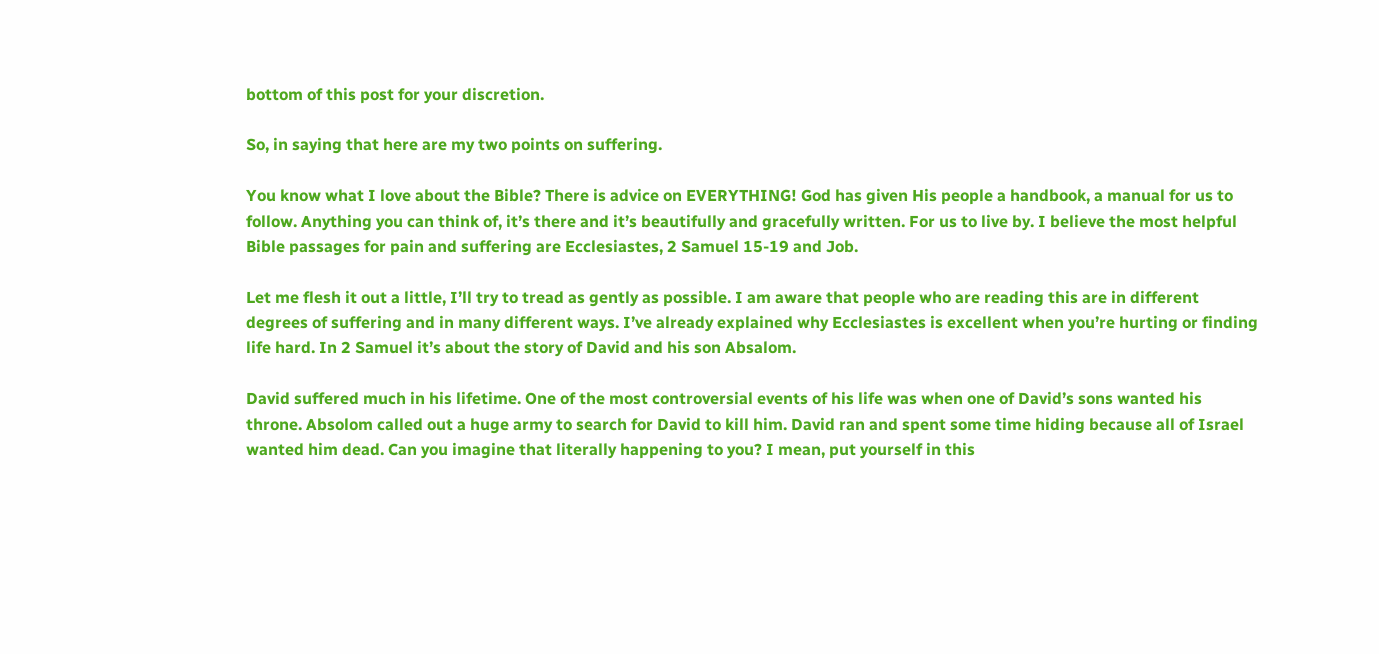bottom of this post for your discretion.

So, in saying that here are my two points on suffering.

You know what I love about the Bible? There is advice on EVERYTHING! God has given His people a handbook, a manual for us to follow. Anything you can think of, it’s there and it’s beautifully and gracefully written. For us to live by. I believe the most helpful Bible passages for pain and suffering are Ecclesiastes, 2 Samuel 15-19 and Job.

Let me flesh it out a little, I’ll try to tread as gently as possible. I am aware that people who are reading this are in different degrees of suffering and in many different ways. I’ve already explained why Ecclesiastes is excellent when you’re hurting or finding life hard. In 2 Samuel it’s about the story of David and his son Absalom.

David suffered much in his lifetime. One of the most controversial events of his life was when one of David’s sons wanted his throne. Absolom called out a huge army to search for David to kill him. David ran and spent some time hiding because all of Israel wanted him dead. Can you imagine that literally happening to you? I mean, put yourself in this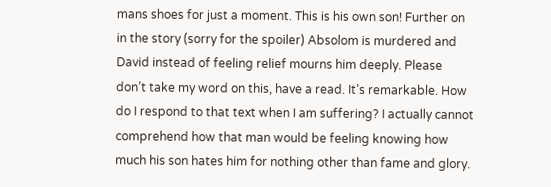mans shoes for just a moment. This is his own son! Further on in the story (sorry for the spoiler) Absolom is murdered and David instead of feeling relief mourns him deeply. Please don’t take my word on this, have a read. It’s remarkable. How do I respond to that text when I am suffering? I actually cannot comprehend how that man would be feeling knowing how much his son hates him for nothing other than fame and glory.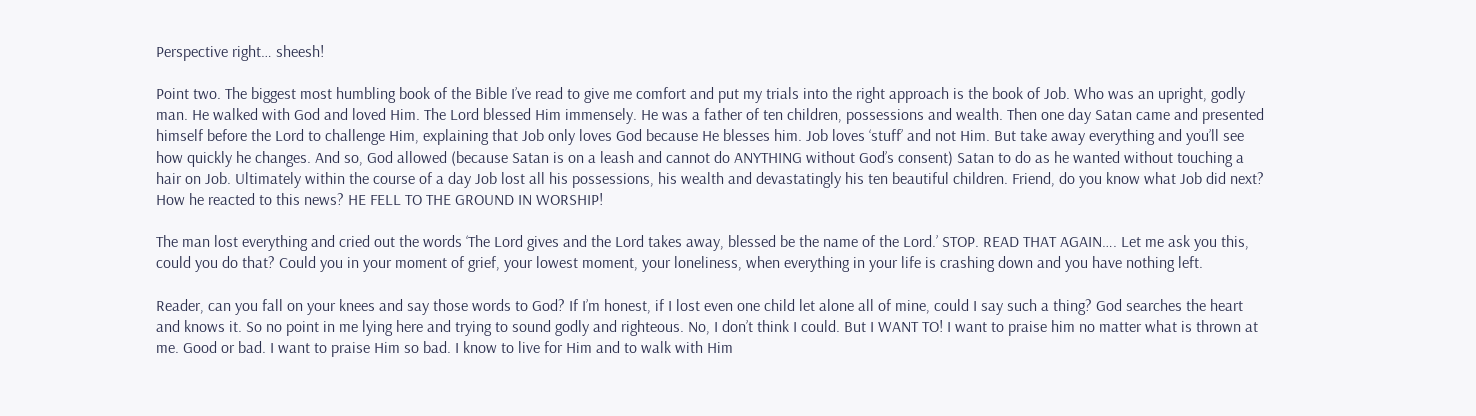Perspective right… sheesh!

Point two. The biggest most humbling book of the Bible I’ve read to give me comfort and put my trials into the right approach is the book of Job. Who was an upright, godly man. He walked with God and loved Him. The Lord blessed Him immensely. He was a father of ten children, possessions and wealth. Then one day Satan came and presented himself before the Lord to challenge Him, explaining that Job only loves God because He blesses him. Job loves ‘stuff’ and not Him. But take away everything and you’ll see how quickly he changes. And so, God allowed (because Satan is on a leash and cannot do ANYTHING without God’s consent) Satan to do as he wanted without touching a hair on Job. Ultimately within the course of a day Job lost all his possessions, his wealth and devastatingly his ten beautiful children. Friend, do you know what Job did next? How he reacted to this news? HE FELL TO THE GROUND IN WORSHIP!

The man lost everything and cried out the words ‘The Lord gives and the Lord takes away, blessed be the name of the Lord.’ STOP. READ THAT AGAIN…. Let me ask you this, could you do that? Could you in your moment of grief, your lowest moment, your loneliness, when everything in your life is crashing down and you have nothing left.

Reader, can you fall on your knees and say those words to God? If I’m honest, if I lost even one child let alone all of mine, could I say such a thing? God searches the heart and knows it. So no point in me lying here and trying to sound godly and righteous. No, I don’t think I could. But I WANT TO! I want to praise him no matter what is thrown at me. Good or bad. I want to praise Him so bad. I know to live for Him and to walk with Him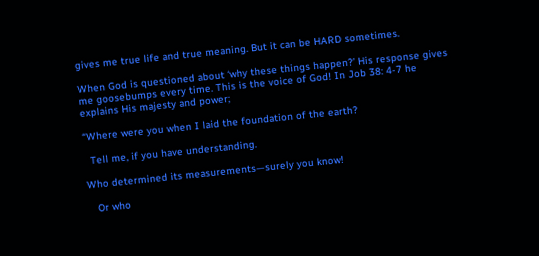gives me true life and true meaning. But it can be HARD sometimes.

When God is questioned about ‘why these things happen?’ His response gives me goosebumps every time. This is the voice of God! In Job 38: 4-7 he explains His majesty and power;

“Where were you when I laid the foundation of the earth?

  Tell me, if you have understanding.

Who determined its measurements—surely you know!

   Or who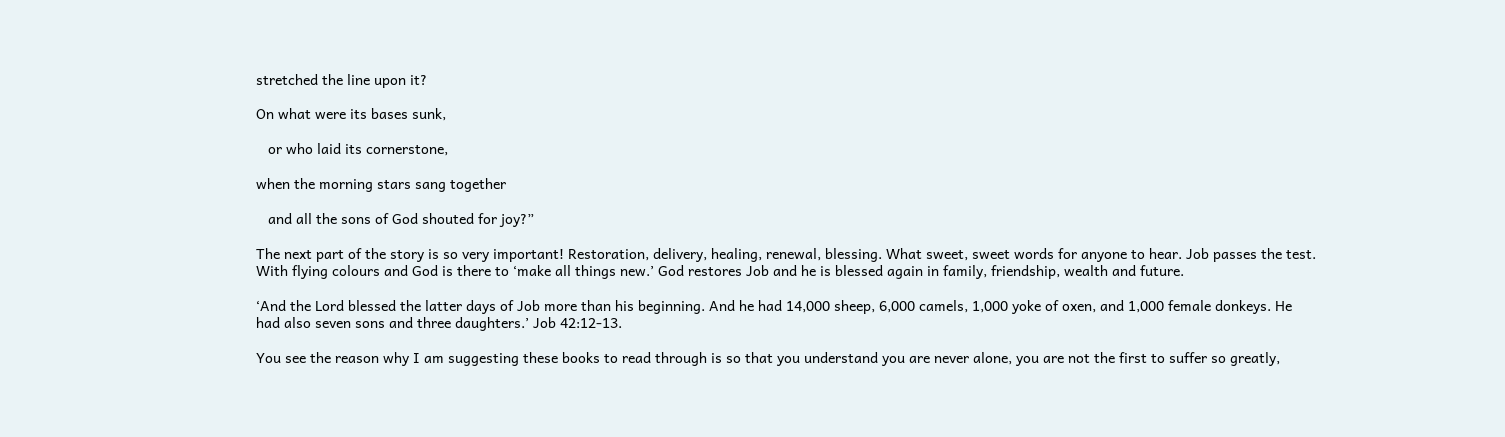stretched the line upon it?

On what were its bases sunk,

   or who laid its cornerstone,

when the morning stars sang together

   and all the sons of God shouted for joy?”

The next part of the story is so very important! Restoration, delivery, healing, renewal, blessing. What sweet, sweet words for anyone to hear. Job passes the test. With flying colours and God is there to ‘make all things new.’ God restores Job and he is blessed again in family, friendship, wealth and future.

‘And the Lord blessed the latter days of Job more than his beginning. And he had 14,000 sheep, 6,000 camels, 1,000 yoke of oxen, and 1,000 female donkeys. He had also seven sons and three daughters.’ Job 42:12-13.

You see the reason why I am suggesting these books to read through is so that you understand you are never alone, you are not the first to suffer so greatly,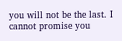you will not be the last. I cannot promise you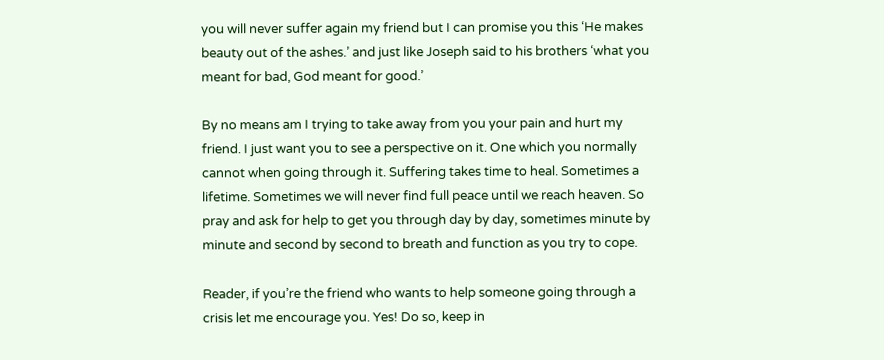you will never suffer again my friend but I can promise you this ‘He makes beauty out of the ashes.’ and just like Joseph said to his brothers ‘what you meant for bad, God meant for good.’

By no means am I trying to take away from you your pain and hurt my friend. I just want you to see a perspective on it. One which you normally cannot when going through it. Suffering takes time to heal. Sometimes a lifetime. Sometimes we will never find full peace until we reach heaven. So pray and ask for help to get you through day by day, sometimes minute by minute and second by second to breath and function as you try to cope.

Reader, if you’re the friend who wants to help someone going through a crisis let me encourage you. Yes! Do so, keep in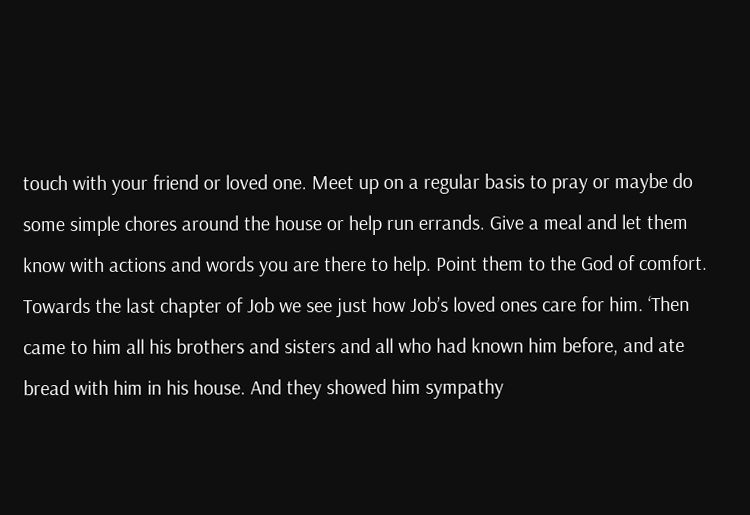touch with your friend or loved one. Meet up on a regular basis to pray or maybe do some simple chores around the house or help run errands. Give a meal and let them know with actions and words you are there to help. Point them to the God of comfort. Towards the last chapter of Job we see just how Job’s loved ones care for him. ‘Then came to him all his brothers and sisters and all who had known him before, and ate bread with him in his house. And they showed him sympathy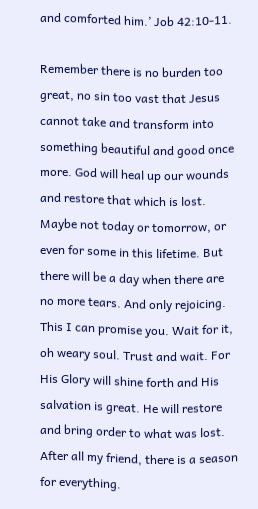and comforted him.’ Job 42:10-11.

Remember there is no burden too great, no sin too vast that Jesus cannot take and transform into something beautiful and good once more. God will heal up our wounds and restore that which is lost. Maybe not today or tomorrow, or even for some in this lifetime. But there will be a day when there are no more tears. And only rejoicing. This I can promise you. Wait for it, oh weary soul. Trust and wait. For His Glory will shine forth and His salvation is great. He will restore and bring order to what was lost. After all my friend, there is a season for everything.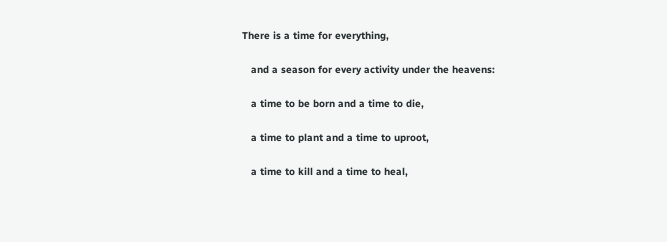There is a time for everything,

   and a season for every activity under the heavens:

   a time to be born and a time to die,

   a time to plant and a time to uproot,

   a time to kill and a time to heal,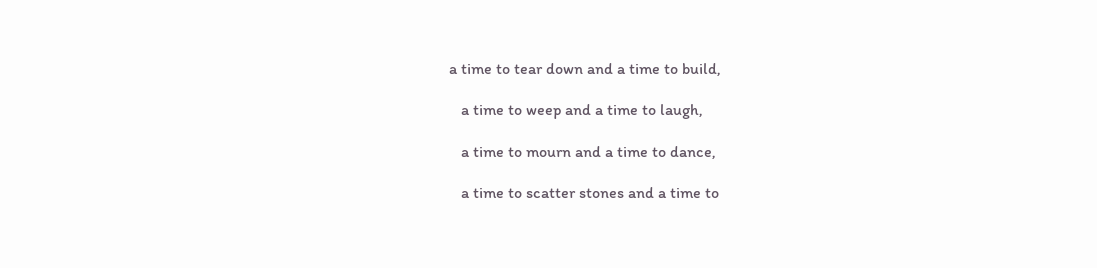a time to tear down and a time to build,

   a time to weep and a time to laugh,

   a time to mourn and a time to dance,

   a time to scatter stones and a time to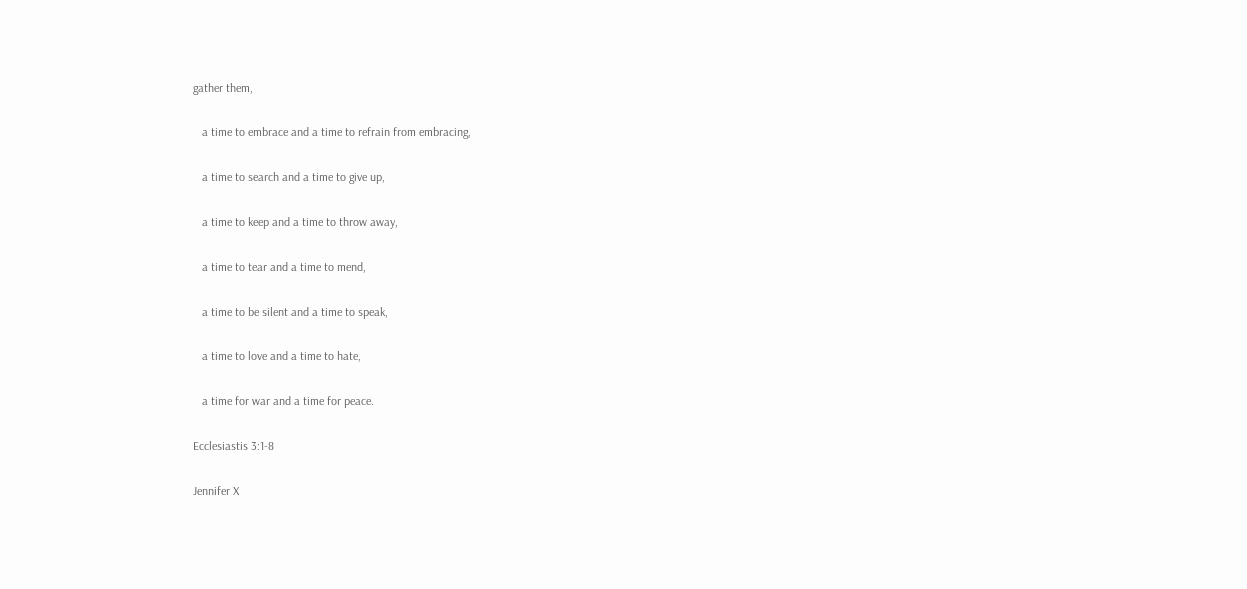gather them,

   a time to embrace and a time to refrain from embracing,

   a time to search and a time to give up,

   a time to keep and a time to throw away,

   a time to tear and a time to mend,

   a time to be silent and a time to speak,

   a time to love and a time to hate,

   a time for war and a time for peace.

Ecclesiastis 3:1-8

Jennifer X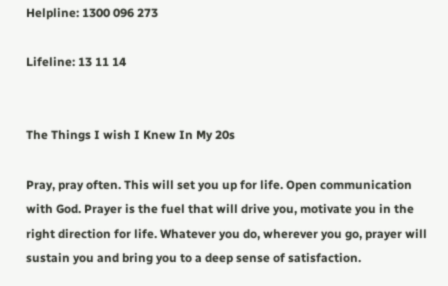Helpline: 1300 096 273

Lifeline: 13 11 14


The Things I wish I Knew In My 20s

Pray, pray often. This will set you up for life. Open communication with God. Prayer is the fuel that will drive you, motivate you in the right direction for life. Whatever you do, wherever you go, prayer will sustain you and bring you to a deep sense of satisfaction.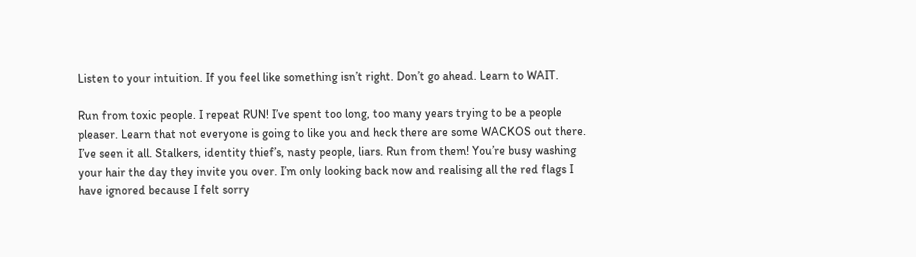Listen to your intuition. If you feel like something isn’t right. Don’t go ahead. Learn to WAIT.

Run from toxic people. I repeat RUN! I’ve spent too long, too many years trying to be a people pleaser. Learn that not everyone is going to like you and heck there are some WACKOS out there. I’ve seen it all. Stalkers, identity thief’s, nasty people, liars. Run from them! You’re busy washing your hair the day they invite you over. I’m only looking back now and realising all the red flags I have ignored because I felt sorry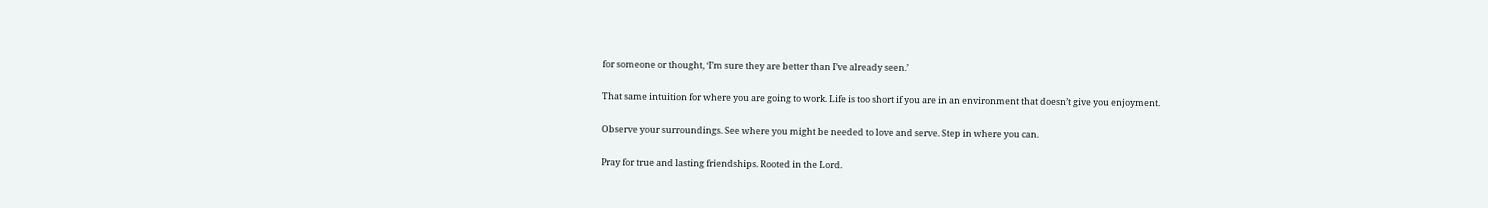for someone or thought, ‘I’m sure they are better than I’ve already seen.’

That same intuition for where you are going to work. Life is too short if you are in an environment that doesn’t give you enjoyment.

Observe your surroundings. See where you might be needed to love and serve. Step in where you can.

Pray for true and lasting friendships. Rooted in the Lord.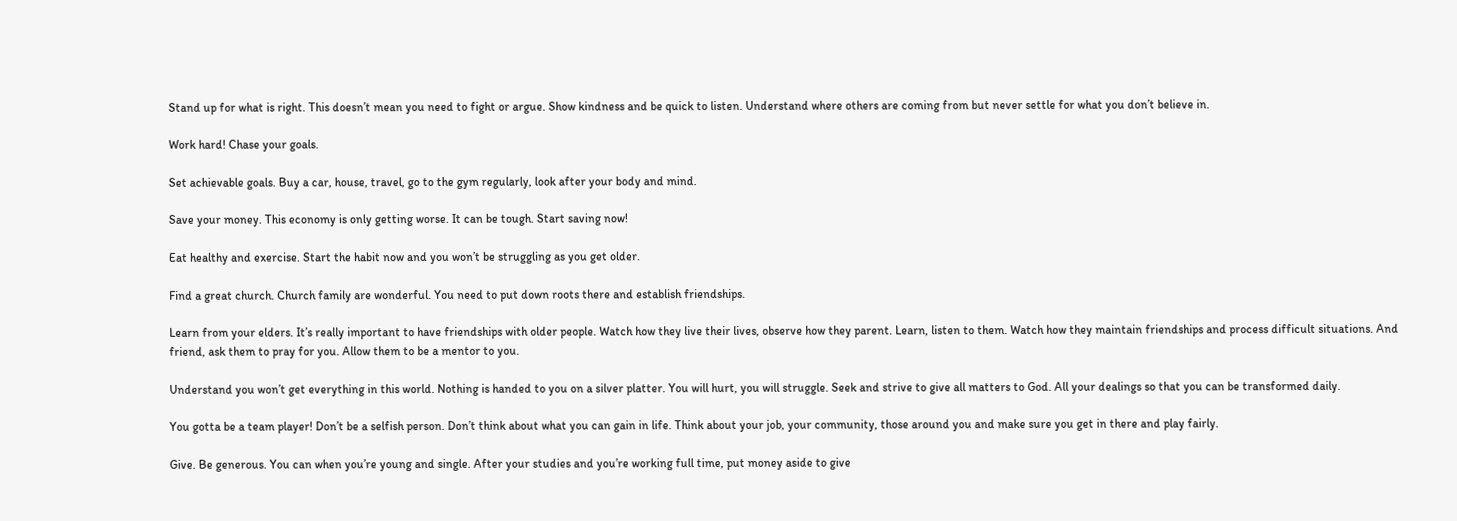Stand up for what is right. This doesn’t mean you need to fight or argue. Show kindness and be quick to listen. Understand where others are coming from but never settle for what you don’t believe in.

Work hard! Chase your goals.

Set achievable goals. Buy a car, house, travel, go to the gym regularly, look after your body and mind.

Save your money. This economy is only getting worse. It can be tough. Start saving now!

Eat healthy and exercise. Start the habit now and you won’t be struggling as you get older.

Find a great church. Church family are wonderful. You need to put down roots there and establish friendships.

Learn from your elders. It’s really important to have friendships with older people. Watch how they live their lives, observe how they parent. Learn, listen to them. Watch how they maintain friendships and process difficult situations. And friend, ask them to pray for you. Allow them to be a mentor to you.

Understand you won’t get everything in this world. Nothing is handed to you on a silver platter. You will hurt, you will struggle. Seek and strive to give all matters to God. All your dealings so that you can be transformed daily.

You gotta be a team player! Don’t be a selfish person. Don’t think about what you can gain in life. Think about your job, your community, those around you and make sure you get in there and play fairly.

Give. Be generous. You can when you’re young and single. After your studies and you’re working full time, put money aside to give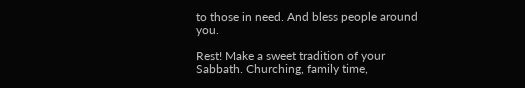to those in need. And bless people around you.

Rest! Make a sweet tradition of your Sabbath. Churching, family time,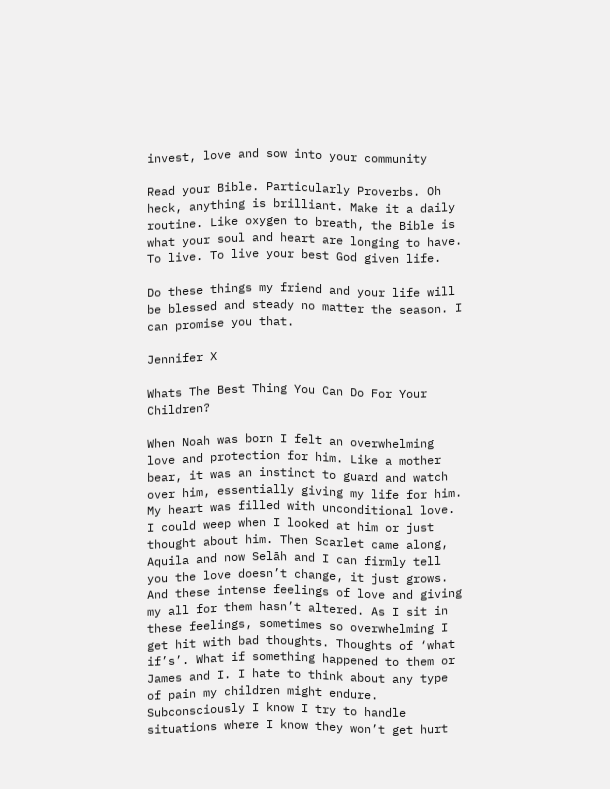invest, love and sow into your community

Read your Bible. Particularly Proverbs. Oh heck, anything is brilliant. Make it a daily routine. Like oxygen to breath, the Bible is what your soul and heart are longing to have. To live. To live your best God given life.

Do these things my friend and your life will be blessed and steady no matter the season. I can promise you that.

Jennifer X

Whats The Best Thing You Can Do For Your Children?

When Noah was born I felt an overwhelming love and protection for him. Like a mother bear, it was an instinct to guard and watch over him, essentially giving my life for him. My heart was filled with unconditional love. I could weep when I looked at him or just thought about him. Then Scarlet came along, Aquila and now Selāh and I can firmly tell you the love doesn’t change, it just grows. And these intense feelings of love and giving my all for them hasn’t altered. As I sit in these feelings, sometimes so overwhelming I get hit with bad thoughts. Thoughts of ‘what if’s’. What if something happened to them or James and I. I hate to think about any type of pain my children might endure. Subconsciously I know I try to handle situations where I know they won’t get hurt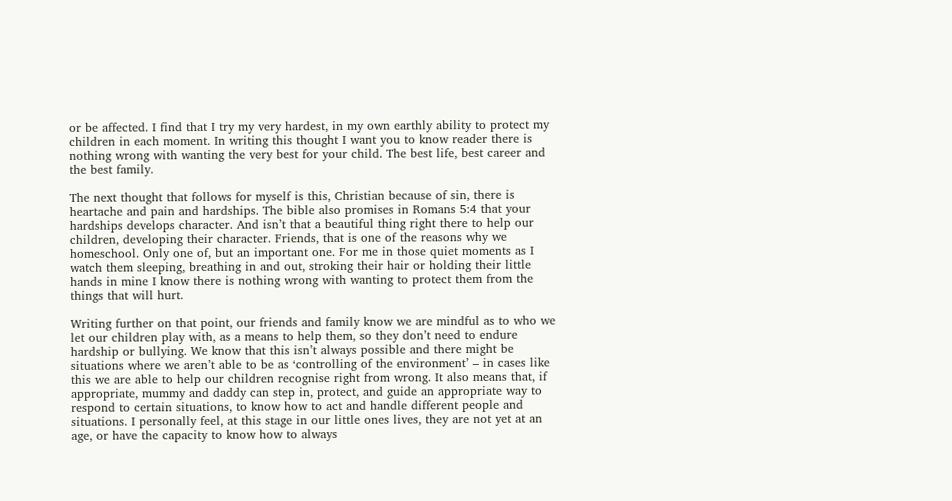or be affected. I find that I try my very hardest, in my own earthly ability to protect my children in each moment. In writing this thought I want you to know reader there is nothing wrong with wanting the very best for your child. The best life, best career and the best family.

The next thought that follows for myself is this, Christian because of sin, there is heartache and pain and hardships. The bible also promises in Romans 5:4 that your hardships develops character. And isn’t that a beautiful thing right there to help our children, developing their character. Friends, that is one of the reasons why we homeschool. Only one of, but an important one. For me in those quiet moments as I watch them sleeping, breathing in and out, stroking their hair or holding their little hands in mine I know there is nothing wrong with wanting to protect them from the things that will hurt.

Writing further on that point, our friends and family know we are mindful as to who we let our children play with, as a means to help them, so they don’t need to endure hardship or bullying. We know that this isn’t always possible and there might be situations where we aren’t able to be as ‘controlling of the environment’ – in cases like this we are able to help our children recognise right from wrong. It also means that, if appropriate, mummy and daddy can step in, protect, and guide an appropriate way to respond to certain situations, to know how to act and handle different people and situations. I personally feel, at this stage in our little ones lives, they are not yet at an age, or have the capacity to know how to always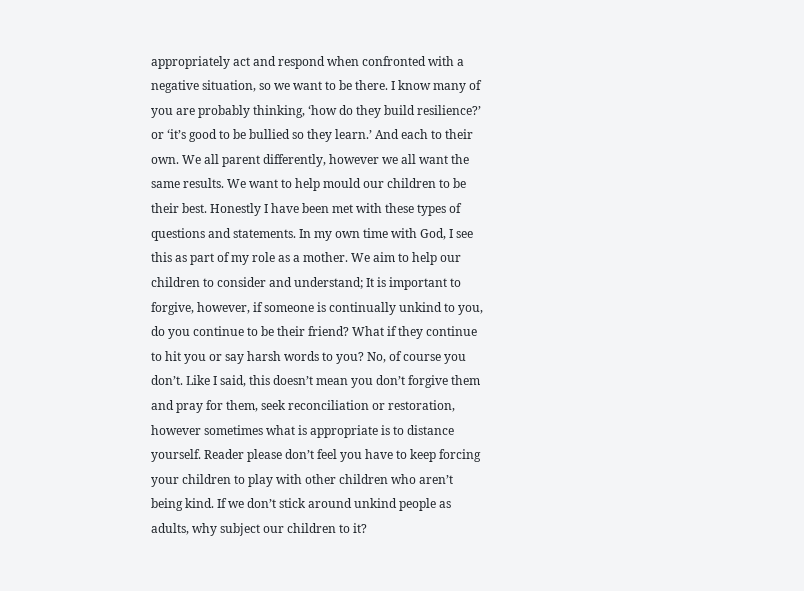appropriately act and respond when confronted with a negative situation, so we want to be there. I know many of you are probably thinking, ‘how do they build resilience?’ or ‘it’s good to be bullied so they learn.’ And each to their own. We all parent differently, however we all want the same results. We want to help mould our children to be their best. Honestly I have been met with these types of questions and statements. In my own time with God, I see this as part of my role as a mother. We aim to help our children to consider and understand; It is important to forgive, however, if someone is continually unkind to you, do you continue to be their friend? What if they continue to hit you or say harsh words to you? No, of course you don’t. Like I said, this doesn’t mean you don’t forgive them and pray for them, seek reconciliation or restoration, however sometimes what is appropriate is to distance yourself. Reader please don’t feel you have to keep forcing your children to play with other children who aren’t being kind. If we don’t stick around unkind people as adults, why subject our children to it?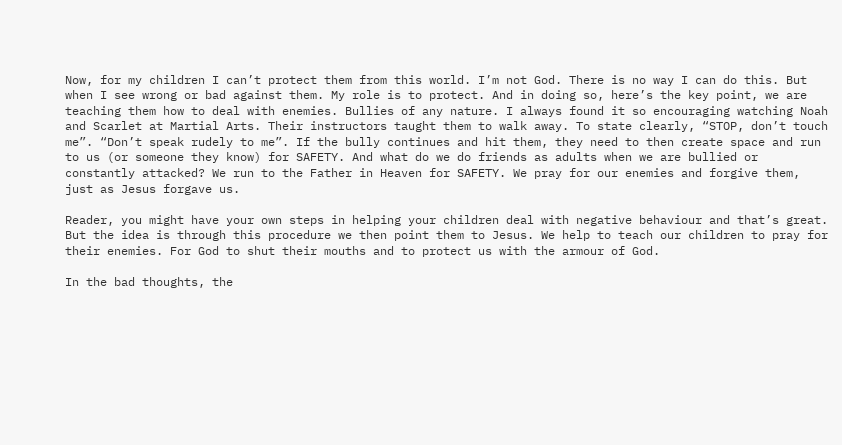Now, for my children I can’t protect them from this world. I’m not God. There is no way I can do this. But when I see wrong or bad against them. My role is to protect. And in doing so, here’s the key point, we are teaching them how to deal with enemies. Bullies of any nature. I always found it so encouraging watching Noah and Scarlet at Martial Arts. Their instructors taught them to walk away. To state clearly, “STOP, don’t touch me”. “Don’t speak rudely to me”. If the bully continues and hit them, they need to then create space and run to us (or someone they know) for SAFETY. And what do we do friends as adults when we are bullied or constantly attacked? We run to the Father in Heaven for SAFETY. We pray for our enemies and forgive them, just as Jesus forgave us.

Reader, you might have your own steps in helping your children deal with negative behaviour and that’s great. But the idea is through this procedure we then point them to Jesus. We help to teach our children to pray for their enemies. For God to shut their mouths and to protect us with the armour of God.

In the bad thoughts, the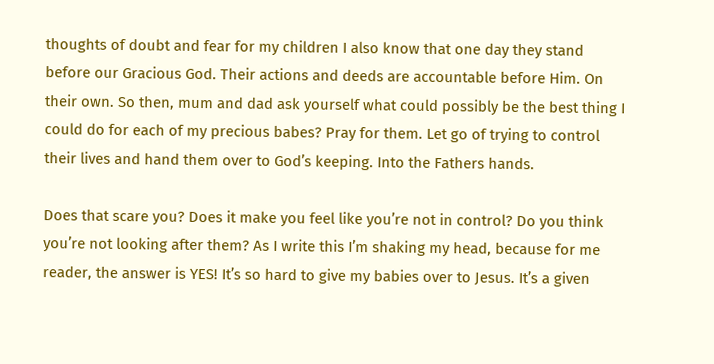thoughts of doubt and fear for my children I also know that one day they stand before our Gracious God. Their actions and deeds are accountable before Him. On their own. So then, mum and dad ask yourself what could possibly be the best thing I could do for each of my precious babes? Pray for them. Let go of trying to control their lives and hand them over to God’s keeping. Into the Fathers hands.

Does that scare you? Does it make you feel like you’re not in control? Do you think you’re not looking after them? As I write this I’m shaking my head, because for me reader, the answer is YES! It’s so hard to give my babies over to Jesus. It’s a given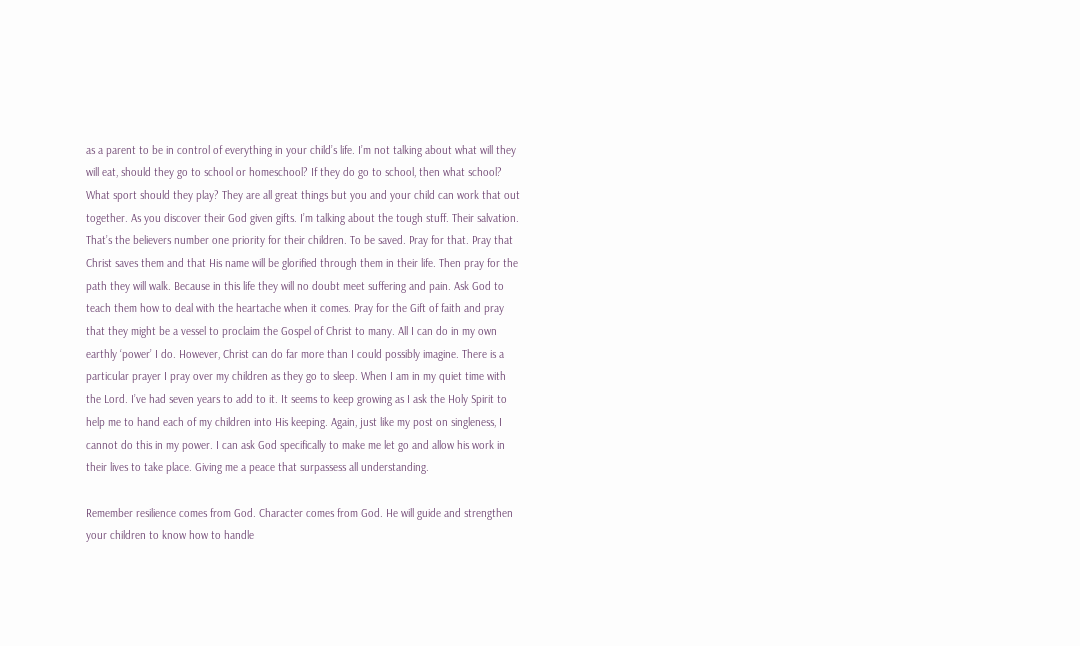as a parent to be in control of everything in your child’s life. I’m not talking about what will they will eat, should they go to school or homeschool? If they do go to school, then what school? What sport should they play? They are all great things but you and your child can work that out together. As you discover their God given gifts. I’m talking about the tough stuff. Their salvation. That’s the believers number one priority for their children. To be saved. Pray for that. Pray that Christ saves them and that His name will be glorified through them in their life. Then pray for the path they will walk. Because in this life they will no doubt meet suffering and pain. Ask God to teach them how to deal with the heartache when it comes. Pray for the Gift of faith and pray that they might be a vessel to proclaim the Gospel of Christ to many. All I can do in my own earthly ‘power’ I do. However, Christ can do far more than I could possibly imagine. There is a particular prayer I pray over my children as they go to sleep. When I am in my quiet time with the Lord. I’ve had seven years to add to it. It seems to keep growing as I ask the Holy Spirit to help me to hand each of my children into His keeping. Again, just like my post on singleness, I cannot do this in my power. I can ask God specifically to make me let go and allow his work in their lives to take place. Giving me a peace that surpassess all understanding.

Remember resilience comes from God. Character comes from God. He will guide and strengthen your children to know how to handle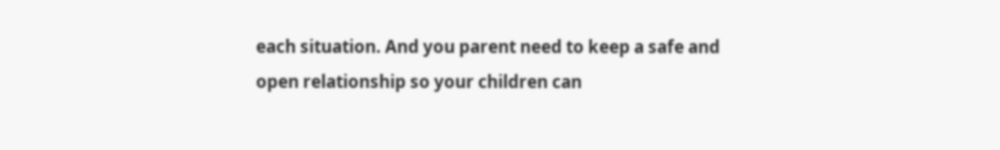each situation. And you parent need to keep a safe and open relationship so your children can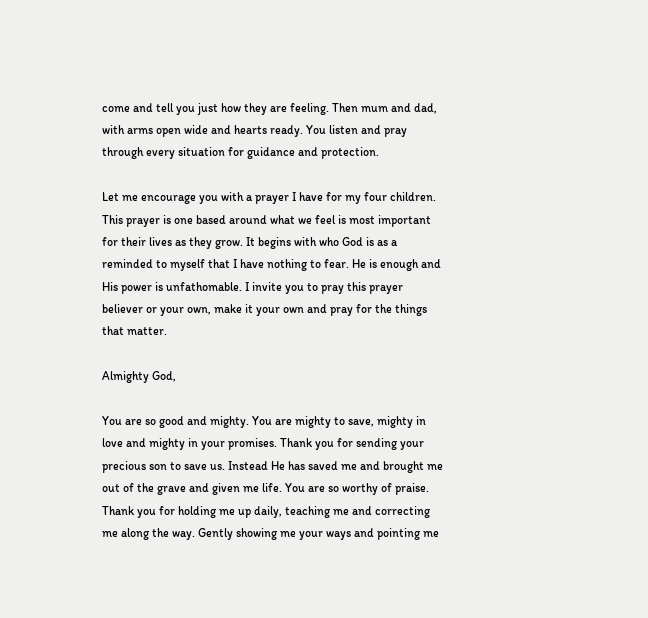come and tell you just how they are feeling. Then mum and dad, with arms open wide and hearts ready. You listen and pray through every situation for guidance and protection.

Let me encourage you with a prayer I have for my four children. This prayer is one based around what we feel is most important for their lives as they grow. It begins with who God is as a reminded to myself that I have nothing to fear. He is enough and His power is unfathomable. I invite you to pray this prayer believer or your own, make it your own and pray for the things that matter.

Almighty God,

You are so good and mighty. You are mighty to save, mighty in love and mighty in your promises. Thank you for sending your precious son to save us. Instead He has saved me and brought me out of the grave and given me life. You are so worthy of praise. Thank you for holding me up daily, teaching me and correcting me along the way. Gently showing me your ways and pointing me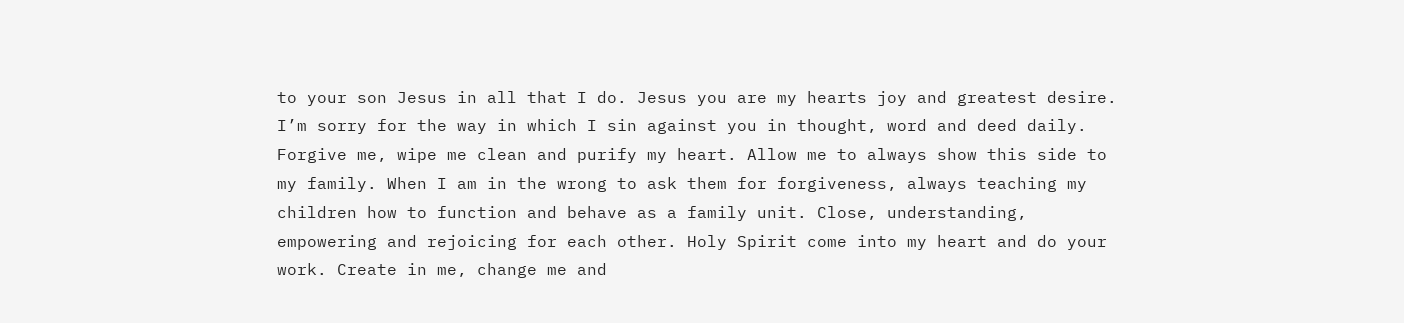to your son Jesus in all that I do. Jesus you are my hearts joy and greatest desire. I’m sorry for the way in which I sin against you in thought, word and deed daily. Forgive me, wipe me clean and purify my heart. Allow me to always show this side to my family. When I am in the wrong to ask them for forgiveness, always teaching my children how to function and behave as a family unit. Close, understanding, empowering and rejoicing for each other. Holy Spirit come into my heart and do your work. Create in me, change me and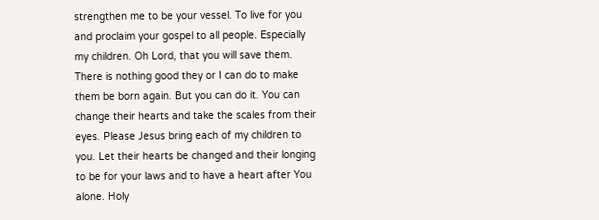strengthen me to be your vessel. To live for you and proclaim your gospel to all people. Especially my children. Oh Lord, that you will save them. There is nothing good they or I can do to make them be born again. But you can do it. You can change their hearts and take the scales from their eyes. Please Jesus bring each of my children to you. Let their hearts be changed and their longing to be for your laws and to have a heart after You alone. Holy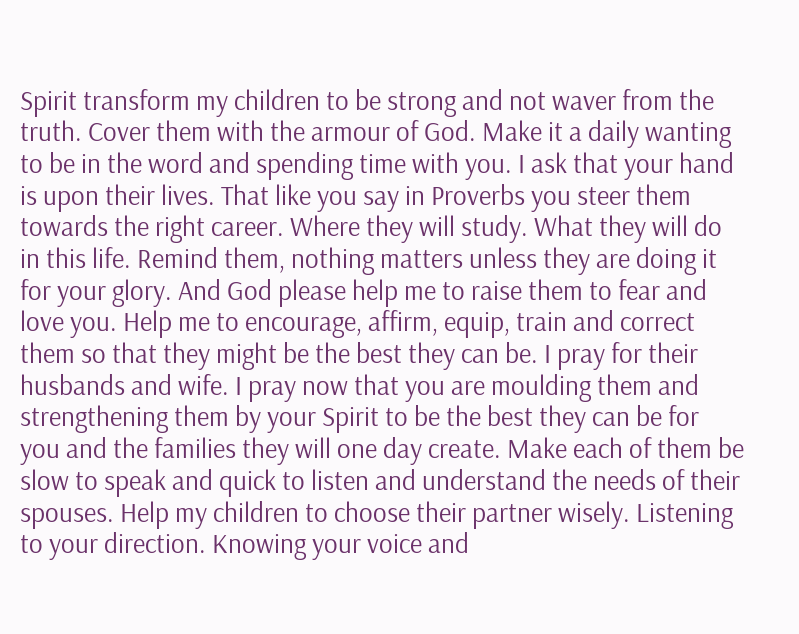Spirit transform my children to be strong and not waver from the truth. Cover them with the armour of God. Make it a daily wanting to be in the word and spending time with you. I ask that your hand is upon their lives. That like you say in Proverbs you steer them towards the right career. Where they will study. What they will do in this life. Remind them, nothing matters unless they are doing it for your glory. And God please help me to raise them to fear and love you. Help me to encourage, affirm, equip, train and correct them so that they might be the best they can be. I pray for their husbands and wife. I pray now that you are moulding them and strengthening them by your Spirit to be the best they can be for you and the families they will one day create. Make each of them be slow to speak and quick to listen and understand the needs of their spouses. Help my children to choose their partner wisely. Listening to your direction. Knowing your voice and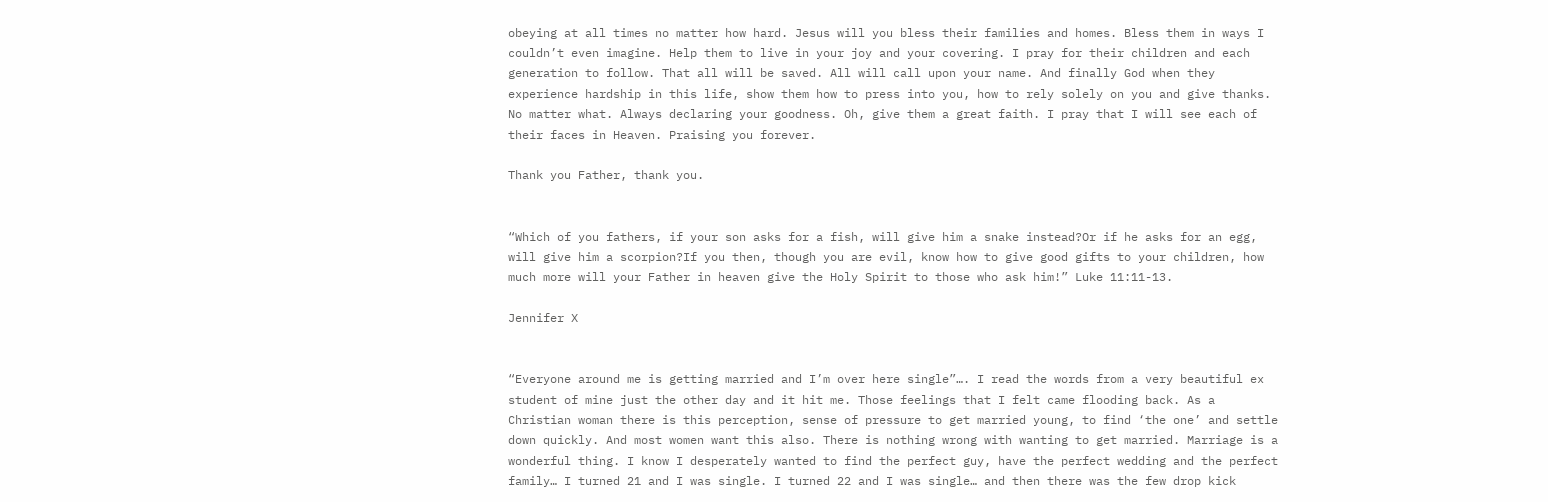obeying at all times no matter how hard. Jesus will you bless their families and homes. Bless them in ways I couldn’t even imagine. Help them to live in your joy and your covering. I pray for their children and each generation to follow. That all will be saved. All will call upon your name. And finally God when they experience hardship in this life, show them how to press into you, how to rely solely on you and give thanks. No matter what. Always declaring your goodness. Oh, give them a great faith. I pray that I will see each of their faces in Heaven. Praising you forever.

Thank you Father, thank you.


“Which of you fathers, if your son asks for a fish, will give him a snake instead?Or if he asks for an egg, will give him a scorpion?If you then, though you are evil, know how to give good gifts to your children, how much more will your Father in heaven give the Holy Spirit to those who ask him!” Luke 11:11-13.

Jennifer X


“Everyone around me is getting married and I’m over here single”…. I read the words from a very beautiful ex student of mine just the other day and it hit me. Those feelings that I felt came flooding back. As a Christian woman there is this perception, sense of pressure to get married young, to find ‘the one’ and settle down quickly. And most women want this also. There is nothing wrong with wanting to get married. Marriage is a wonderful thing. I know I desperately wanted to find the perfect guy, have the perfect wedding and the perfect family… I turned 21 and I was single. I turned 22 and I was single… and then there was the few drop kick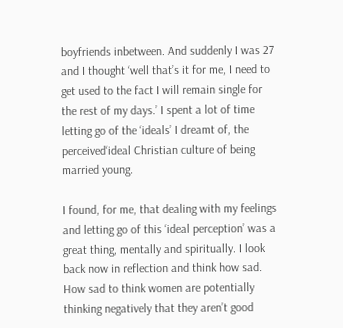boyfriends inbetween. And suddenly I was 27 and I thought ‘well that’s it for me, I need to get used to the fact I will remain single for the rest of my days.’ I spent a lot of time letting go of the ‘ideals’ I dreamt of, the perceived‘ideal Christian culture of being married young.

I found, for me, that dealing with my feelings and letting go of this ‘ideal perception’ was a great thing, mentally and spiritually. I look back now in reflection and think how sad. How sad to think women are potentially thinking negatively that they aren’t good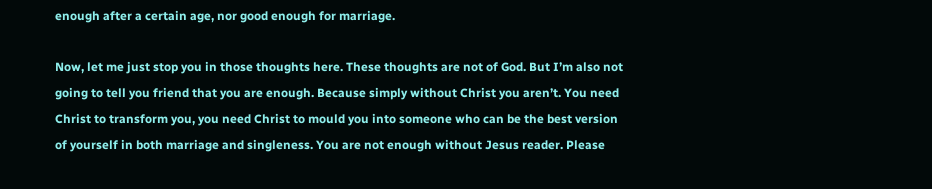enough after a certain age, nor good enough for marriage.

Now, let me just stop you in those thoughts here. These thoughts are not of God. But I’m also not going to tell you friend that you are enough. Because simply without Christ you aren’t. You need Christ to transform you, you need Christ to mould you into someone who can be the best version of yourself in both marriage and singleness. You are not enough without Jesus reader. Please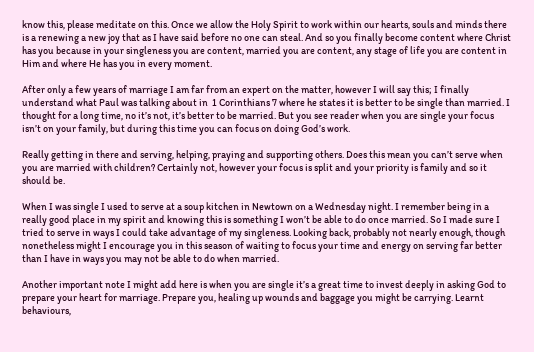know this, please meditate on this. Once we allow the Holy Spirit to work within our hearts, souls and minds there is a renewing a new joy that as I have said before no one can steal. And so you finally become content where Christ has you because in your singleness you are content, married you are content, any stage of life you are content in Him and where He has you in every moment.

After only a few years of marriage I am far from an expert on the matter, however I will say this; I finally understand what Paul was talking about in  1 Corinthians 7 where he states it is better to be single than married. I thought for a long time, no it’s not, it’s better to be married. But you see reader when you are single your focus isn’t on your family, but during this time you can focus on doing God’s work.

Really getting in there and serving, helping, praying and supporting others. Does this mean you can’t serve when you are married with children? Certainly not, however your focus is split and your priority is family and so it should be.

When I was single I used to serve at a soup kitchen in Newtown on a Wednesday night. I remember being in a really good place in my spirit and knowing this is something I won’t be able to do once married. So I made sure I tried to serve in ways I could take advantage of my singleness. Looking back, probably not nearly enough, though nonetheless might I encourage you in this season of waiting to focus your time and energy on serving far better than I have in ways you may not be able to do when married.

Another important note I might add here is when you are single it’s a great time to invest deeply in asking God to prepare your heart for marriage. Prepare you, healing up wounds and baggage you might be carrying. Learnt behaviours,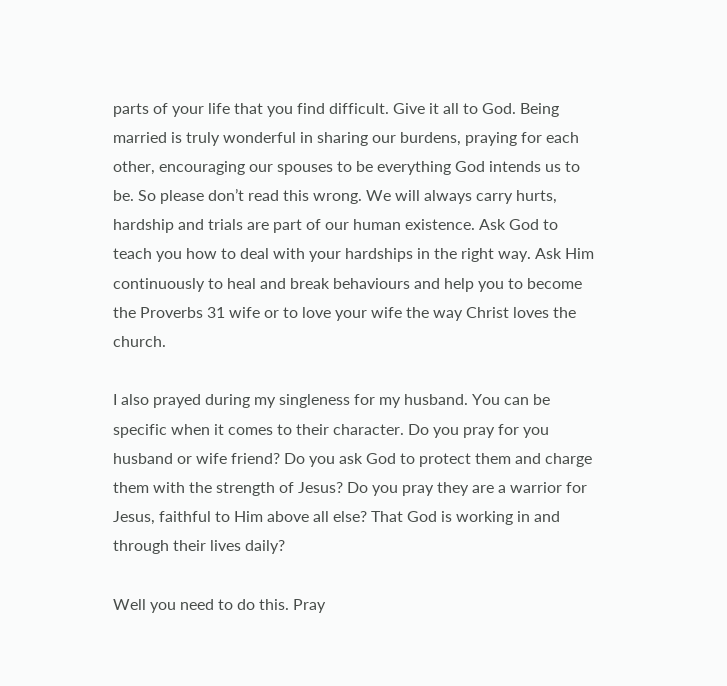parts of your life that you find difficult. Give it all to God. Being married is truly wonderful in sharing our burdens, praying for each other, encouraging our spouses to be everything God intends us to be. So please don’t read this wrong. We will always carry hurts, hardship and trials are part of our human existence. Ask God to teach you how to deal with your hardships in the right way. Ask Him continuously to heal and break behaviours and help you to become the Proverbs 31 wife or to love your wife the way Christ loves the church.

I also prayed during my singleness for my husband. You can be specific when it comes to their character. Do you pray for you husband or wife friend? Do you ask God to protect them and charge them with the strength of Jesus? Do you pray they are a warrior for Jesus, faithful to Him above all else? That God is working in and through their lives daily?

Well you need to do this. Pray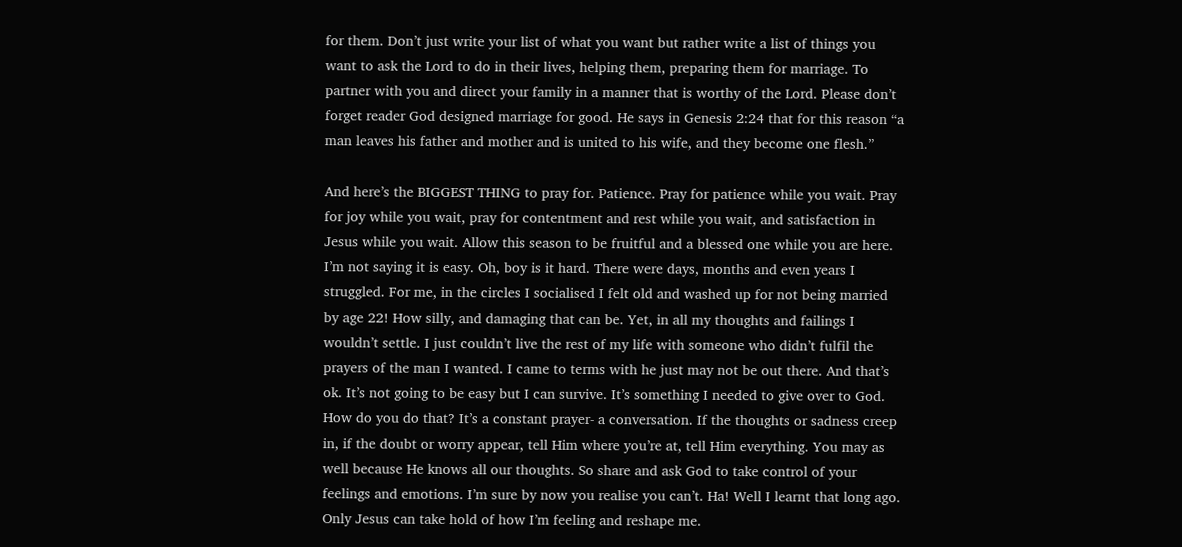for them. Don’t just write your list of what you want but rather write a list of things you want to ask the Lord to do in their lives, helping them, preparing them for marriage. To partner with you and direct your family in a manner that is worthy of the Lord. Please don’t forget reader God designed marriage for good. He says in Genesis 2:24 that for this reason “a man leaves his father and mother and is united to his wife, and they become one flesh.”

And here’s the BIGGEST THING to pray for. Patience. Pray for patience while you wait. Pray for joy while you wait, pray for contentment and rest while you wait, and satisfaction in Jesus while you wait. Allow this season to be fruitful and a blessed one while you are here. I’m not saying it is easy. Oh, boy is it hard. There were days, months and even years I struggled. For me, in the circles I socialised I felt old and washed up for not being married by age 22! How silly, and damaging that can be. Yet, in all my thoughts and failings I wouldn’t settle. I just couldn’t live the rest of my life with someone who didn’t fulfil the prayers of the man I wanted. I came to terms with he just may not be out there. And that’s ok. It’s not going to be easy but I can survive. It’s something I needed to give over to God. How do you do that? It’s a constant prayer- a conversation. If the thoughts or sadness creep in, if the doubt or worry appear, tell Him where you’re at, tell Him everything. You may as well because He knows all our thoughts. So share and ask God to take control of your feelings and emotions. I’m sure by now you realise you can’t. Ha! Well I learnt that long ago. Only Jesus can take hold of how I’m feeling and reshape me.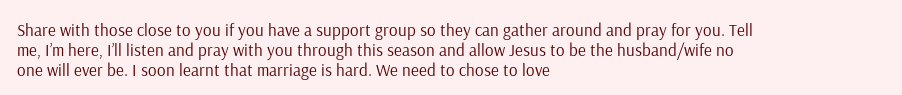Share with those close to you if you have a support group so they can gather around and pray for you. Tell me, I’m here, I’ll listen and pray with you through this season and allow Jesus to be the husband/wife no one will ever be. I soon learnt that marriage is hard. We need to chose to love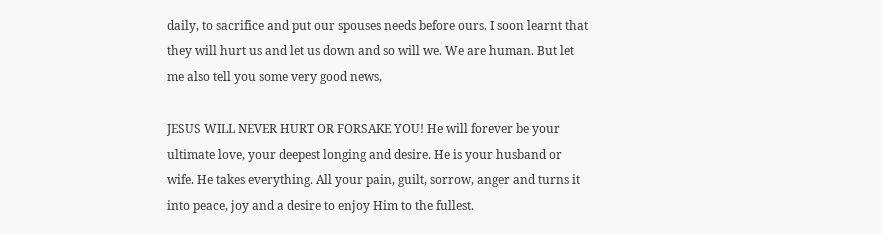daily, to sacrifice and put our spouses needs before ours. I soon learnt that they will hurt us and let us down and so will we. We are human. But let me also tell you some very good news,

JESUS WILL NEVER HURT OR FORSAKE YOU! He will forever be your ultimate love, your deepest longing and desire. He is your husband or wife. He takes everything. All your pain, guilt, sorrow, anger and turns it into peace, joy and a desire to enjoy Him to the fullest.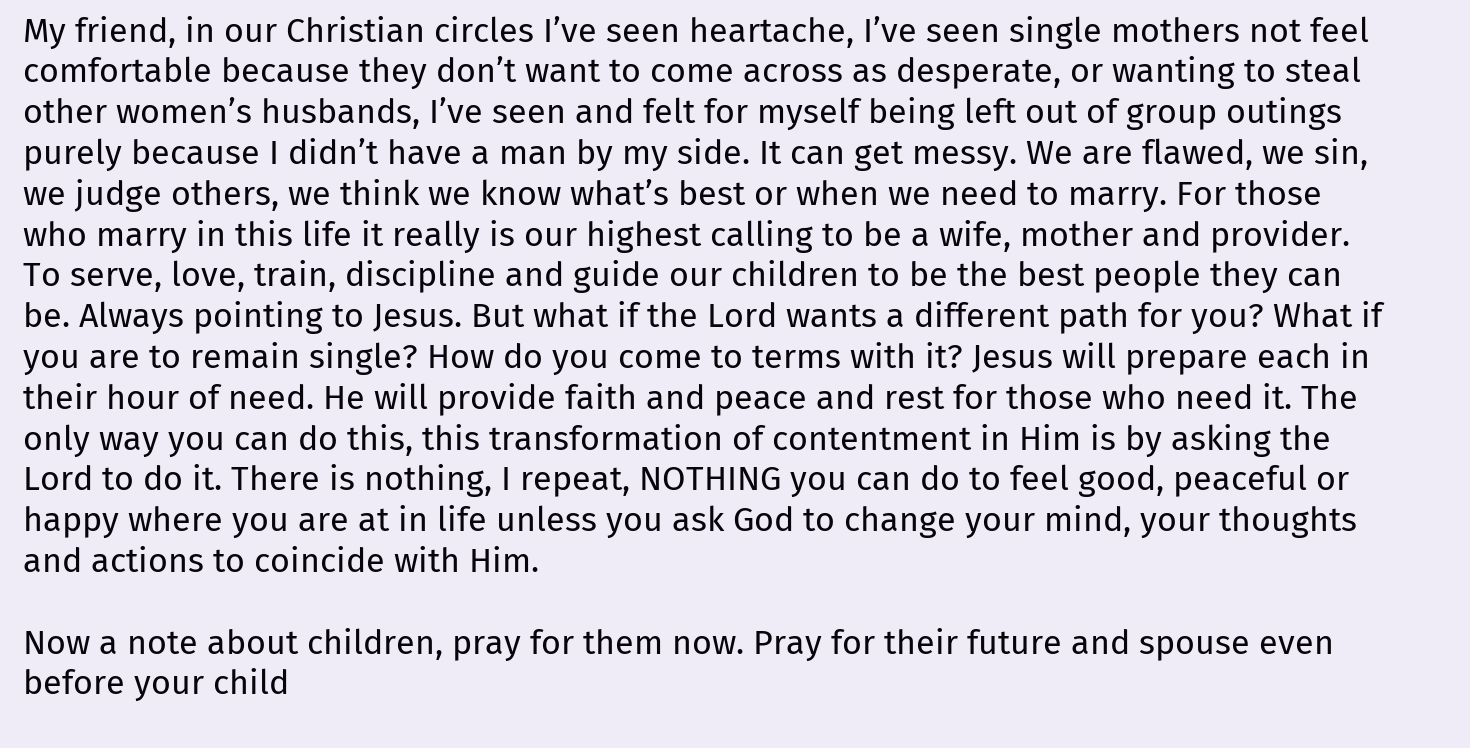My friend, in our Christian circles I’ve seen heartache, I’ve seen single mothers not feel comfortable because they don’t want to come across as desperate, or wanting to steal other women’s husbands, I’ve seen and felt for myself being left out of group outings purely because I didn’t have a man by my side. It can get messy. We are flawed, we sin, we judge others, we think we know what’s best or when we need to marry. For those who marry in this life it really is our highest calling to be a wife, mother and provider. To serve, love, train, discipline and guide our children to be the best people they can be. Always pointing to Jesus. But what if the Lord wants a different path for you? What if you are to remain single? How do you come to terms with it? Jesus will prepare each in their hour of need. He will provide faith and peace and rest for those who need it. The only way you can do this, this transformation of contentment in Him is by asking the Lord to do it. There is nothing, I repeat, NOTHING you can do to feel good, peaceful or happy where you are at in life unless you ask God to change your mind, your thoughts and actions to coincide with Him.

Now a note about children, pray for them now. Pray for their future and spouse even before your child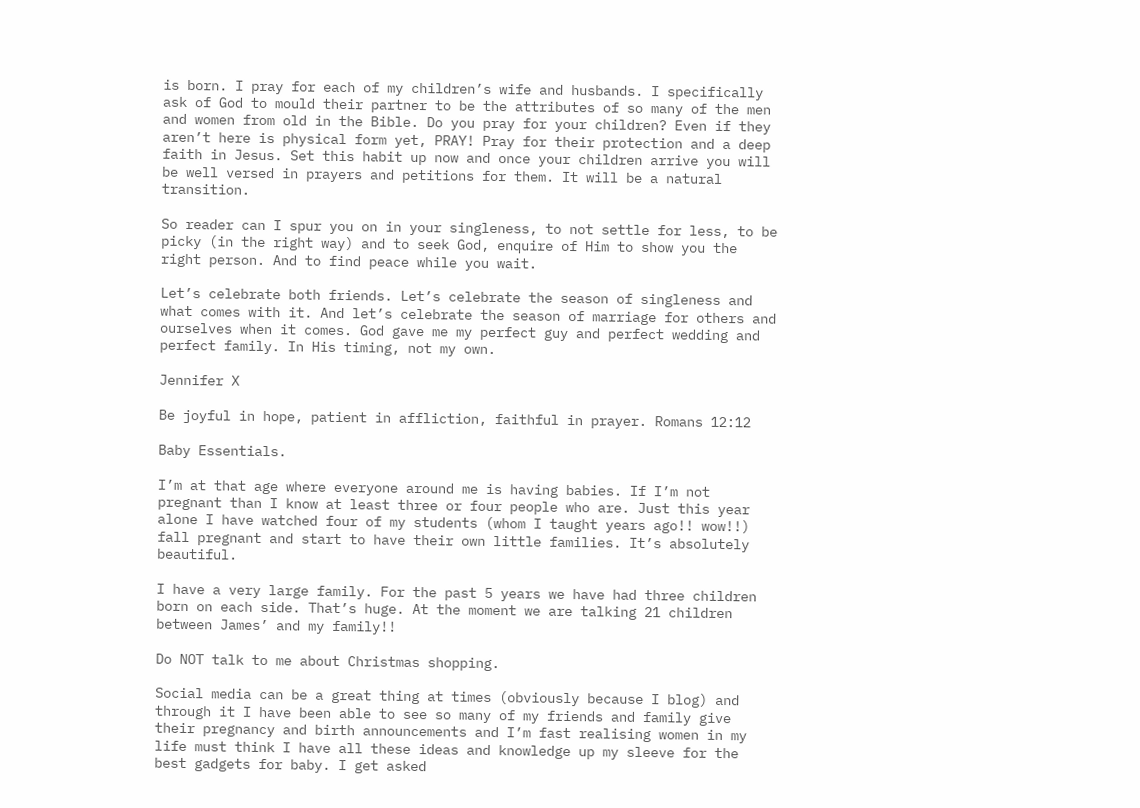is born. I pray for each of my children’s wife and husbands. I specifically ask of God to mould their partner to be the attributes of so many of the men and women from old in the Bible. Do you pray for your children? Even if they aren’t here is physical form yet, PRAY! Pray for their protection and a deep faith in Jesus. Set this habit up now and once your children arrive you will be well versed in prayers and petitions for them. It will be a natural transition.

So reader can I spur you on in your singleness, to not settle for less, to be picky (in the right way) and to seek God, enquire of Him to show you the right person. And to find peace while you wait.

Let’s celebrate both friends. Let’s celebrate the season of singleness and what comes with it. And let’s celebrate the season of marriage for others and ourselves when it comes. God gave me my perfect guy and perfect wedding and perfect family. In His timing, not my own.

Jennifer X

Be joyful in hope, patient in affliction, faithful in prayer. Romans 12:12

Baby Essentials.

I’m at that age where everyone around me is having babies. If I’m not pregnant than I know at least three or four people who are. Just this year alone I have watched four of my students (whom I taught years ago!! wow!!) fall pregnant and start to have their own little families. It’s absolutely beautiful.

I have a very large family. For the past 5 years we have had three children born on each side. That’s huge. At the moment we are talking 21 children between James’ and my family!!

Do NOT talk to me about Christmas shopping.

Social media can be a great thing at times (obviously because I blog) and through it I have been able to see so many of my friends and family give their pregnancy and birth announcements and I’m fast realising women in my life must think I have all these ideas and knowledge up my sleeve for the best gadgets for baby. I get asked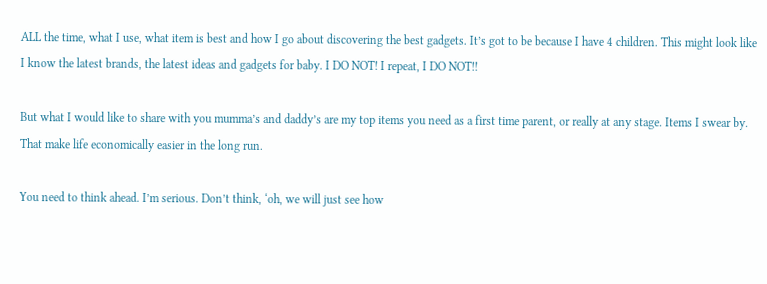ALL the time, what I use, what item is best and how I go about discovering the best gadgets. It’s got to be because I have 4 children. This might look like I know the latest brands, the latest ideas and gadgets for baby. I DO NOT! I repeat, I DO NOT!!

But what I would like to share with you mumma’s and daddy’s are my top items you need as a first time parent, or really at any stage. Items I swear by. That make life economically easier in the long run.

You need to think ahead. I’m serious. Don’t think, ‘oh, we will just see how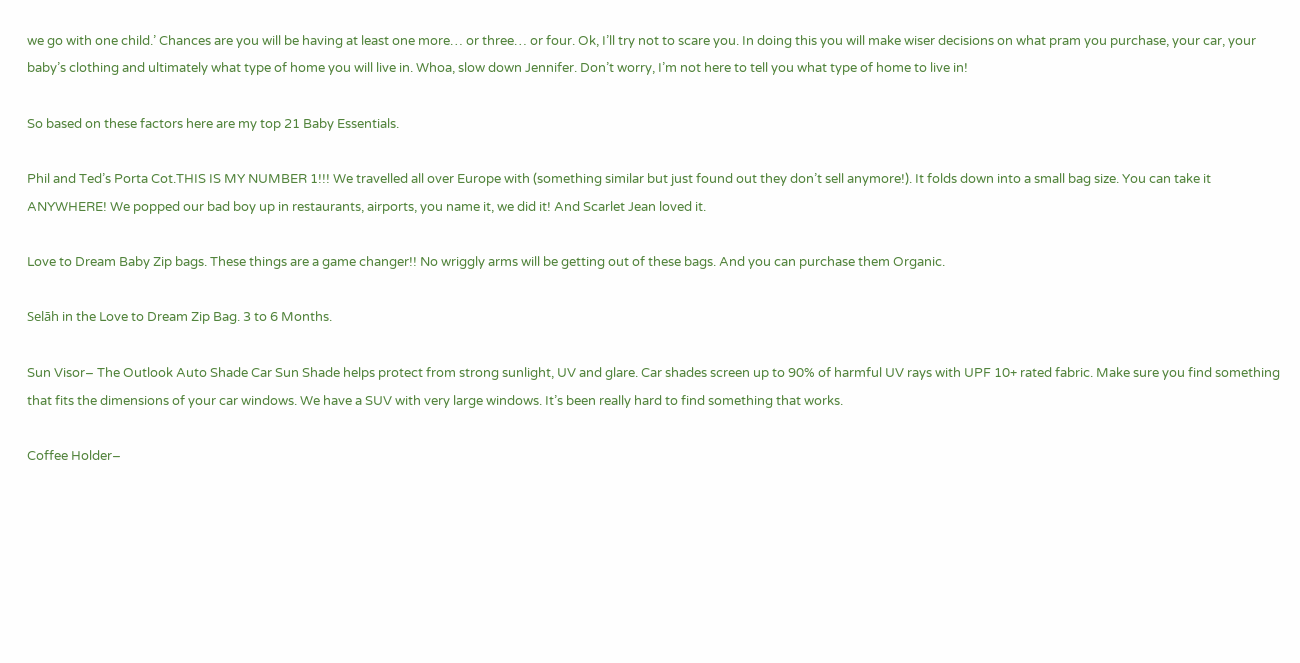we go with one child.’ Chances are you will be having at least one more… or three… or four. Ok, I’ll try not to scare you. In doing this you will make wiser decisions on what pram you purchase, your car, your baby’s clothing and ultimately what type of home you will live in. Whoa, slow down Jennifer. Don’t worry, I’m not here to tell you what type of home to live in!

So based on these factors here are my top 21 Baby Essentials.

Phil and Ted’s Porta Cot.THIS IS MY NUMBER 1!!! We travelled all over Europe with (something similar but just found out they don’t sell anymore!). It folds down into a small bag size. You can take it ANYWHERE! We popped our bad boy up in restaurants, airports, you name it, we did it! And Scarlet Jean loved it.

Love to Dream Baby Zip bags. These things are a game changer!! No wriggly arms will be getting out of these bags. And you can purchase them Organic.

Selāh in the Love to Dream Zip Bag. 3 to 6 Months.

Sun Visor– The Outlook Auto Shade Car Sun Shade helps protect from strong sunlight, UV and glare. Car shades screen up to 90% of harmful UV rays with UPF 10+ rated fabric. Make sure you find something that fits the dimensions of your car windows. We have a SUV with very large windows. It’s been really hard to find something that works.

Coffee Holder–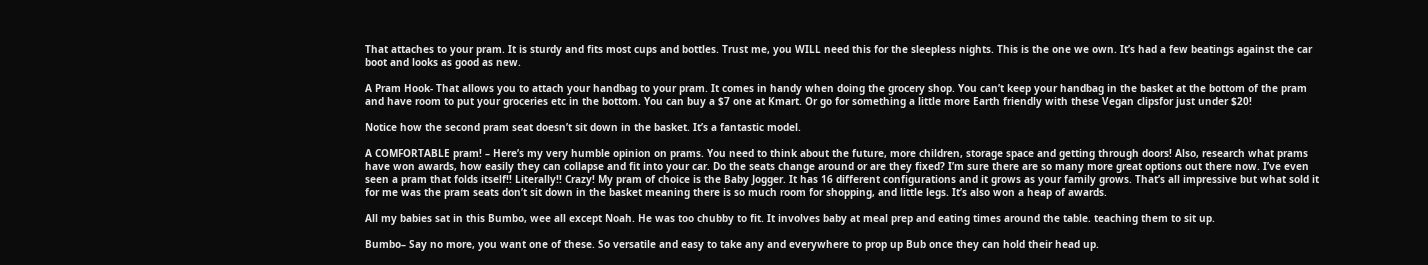That attaches to your pram. It is sturdy and fits most cups and bottles. Trust me, you WILL need this for the sleepless nights. This is the one we own. It’s had a few beatings against the car boot and looks as good as new.

A Pram Hook- That allows you to attach your handbag to your pram. It comes in handy when doing the grocery shop. You can’t keep your handbag in the basket at the bottom of the pram and have room to put your groceries etc in the bottom. You can buy a $7 one at Kmart. Or go for something a little more Earth friendly with these Vegan clipsfor just under $20!

Notice how the second pram seat doesn’t sit down in the basket. It’s a fantastic model.

A COMFORTABLE pram! – Here’s my very humble opinion on prams. You need to think about the future, more children, storage space and getting through doors! Also, research what prams have won awards, how easily they can collapse and fit into your car. Do the seats change around or are they fixed? I’m sure there are so many more great options out there now. I’ve even seen a pram that folds itself!! Literally!! Crazy! My pram of choice is the Baby Jogger. It has 16 different configurations and it grows as your family grows. That’s all impressive but what sold it for me was the pram seats don’t sit down in the basket meaning there is so much room for shopping, and little legs. It’s also won a heap of awards.

All my babies sat in this Bumbo, wee all except Noah. He was too chubby to fit. It involves baby at meal prep and eating times around the table. teaching them to sit up.

Bumbo– Say no more, you want one of these. So versatile and easy to take any and everywhere to prop up Bub once they can hold their head up.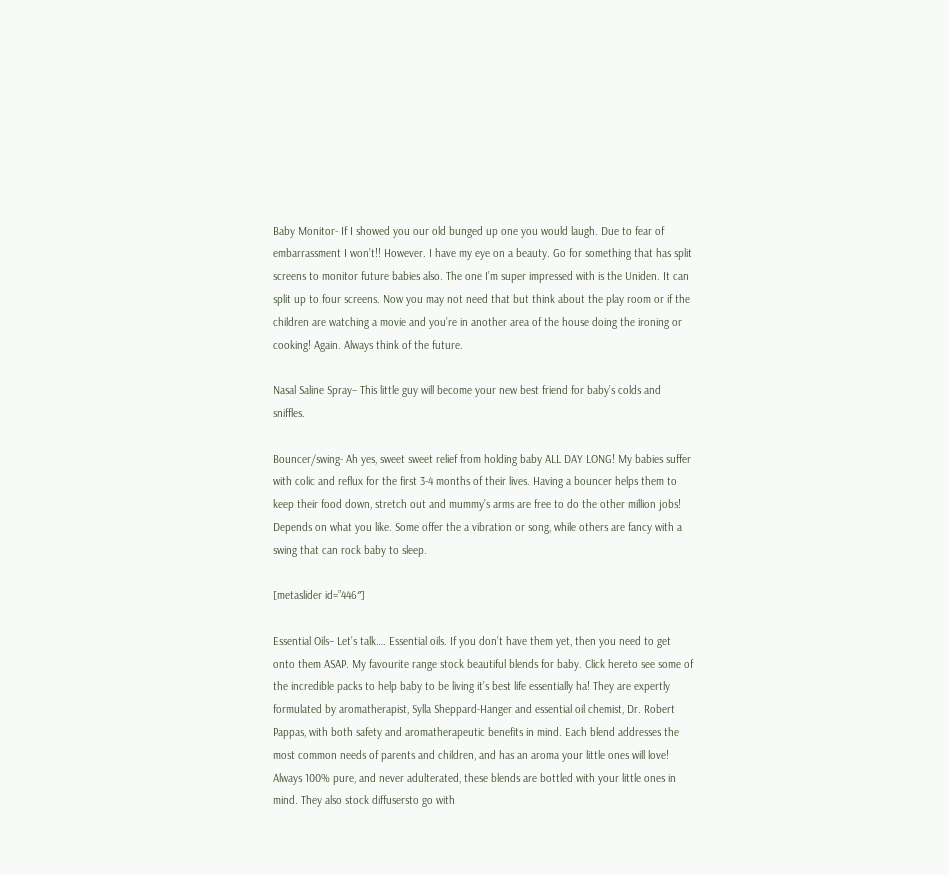Baby Monitor- If I showed you our old bunged up one you would laugh. Due to fear of embarrassment I won’t!! However. I have my eye on a beauty. Go for something that has split screens to monitor future babies also. The one I’m super impressed with is the Uniden. It can split up to four screens. Now you may not need that but think about the play room or if the children are watching a movie and you’re in another area of the house doing the ironing or cooking! Again. Always think of the future.

Nasal Saline Spray– This little guy will become your new best friend for baby’s colds and sniffles.

Bouncer/swing- Ah yes, sweet sweet relief from holding baby ALL DAY LONG! My babies suffer with colic and reflux for the first 3-4 months of their lives. Having a bouncer helps them to keep their food down, stretch out and mummy’s arms are free to do the other million jobs! Depends on what you like. Some offer the a vibration or song, while others are fancy with a swing that can rock baby to sleep.

[metaslider id=”446″]

Essential Oils– Let’s talk…. Essential oils. If you don’t have them yet, then you need to get onto them ASAP. My favourite range stock beautiful blends for baby. Click hereto see some of the incredible packs to help baby to be living it’s best life essentially ha! They are expertly formulated by aromatherapist, Sylla Sheppard-Hanger and essential oil chemist, Dr. Robert Pappas, with both safety and aromatherapeutic benefits in mind. Each blend addresses the most common needs of parents and children, and has an aroma your little ones will love! Always 100% pure, and never adulterated, these blends are bottled with your little ones in mind. They also stock diffusersto go with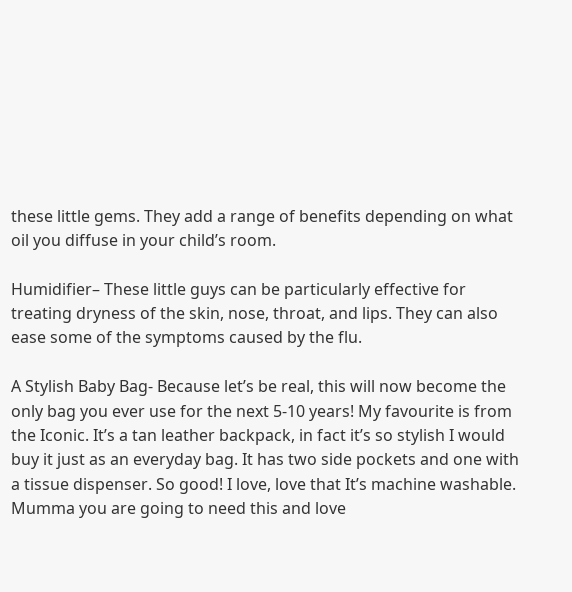these little gems. They add a range of benefits depending on what oil you diffuse in your child’s room.

Humidifier– These little guys can be particularly effective for treating dryness of the skin, nose, throat, and lips. They can also ease some of the symptoms caused by the flu.

A Stylish Baby Bag- Because let’s be real, this will now become the only bag you ever use for the next 5-10 years! My favourite is from the Iconic. It’s a tan leather backpack, in fact it’s so stylish I would buy it just as an everyday bag. It has two side pockets and one with a tissue dispenser. So good! I love, love that It’s machine washable. Mumma you are going to need this and love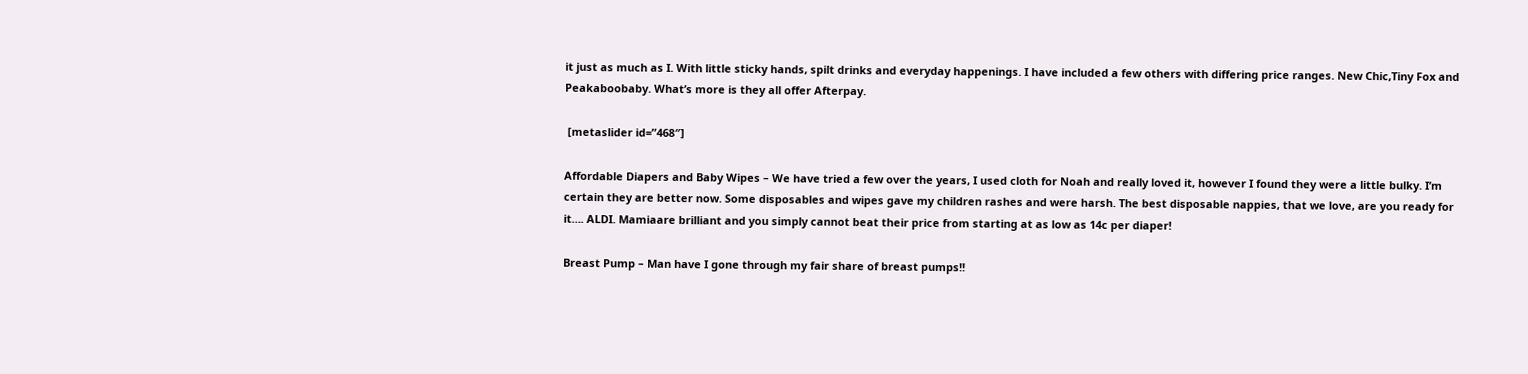it just as much as I. With little sticky hands, spilt drinks and everyday happenings. I have included a few others with differing price ranges. New Chic,Tiny Fox and Peakaboobaby. What’s more is they all offer Afterpay.

 [metaslider id=”468″]

Affordable Diapers and Baby Wipes – We have tried a few over the years, I used cloth for Noah and really loved it, however I found they were a little bulky. I’m certain they are better now. Some disposables and wipes gave my children rashes and were harsh. The best disposable nappies, that we love, are you ready for it…. ALDI. Mamiaare brilliant and you simply cannot beat their price from starting at as low as 14c per diaper!

Breast Pump – Man have I gone through my fair share of breast pumps!!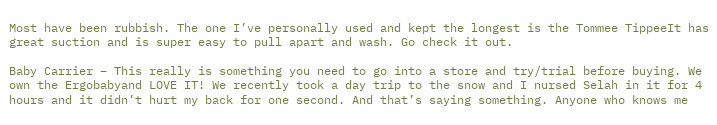Most have been rubbish. The one I’ve personally used and kept the longest is the Tommee TippeeIt has great suction and is super easy to pull apart and wash. Go check it out.

Baby Carrier – This really is something you need to go into a store and try/trial before buying. We own the Ergobabyand LOVE IT! We recently took a day trip to the snow and I nursed Selah in it for 4 hours and it didn’t hurt my back for one second. And that’s saying something. Anyone who knows me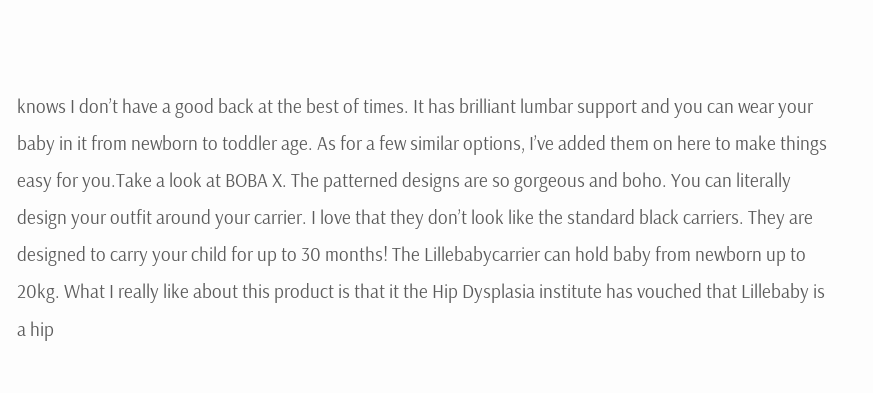knows I don’t have a good back at the best of times. It has brilliant lumbar support and you can wear your baby in it from newborn to toddler age. As for a few similar options, I’ve added them on here to make things easy for you.Take a look at BOBA X. The patterned designs are so gorgeous and boho. You can literally design your outfit around your carrier. I love that they don’t look like the standard black carriers. They are designed to carry your child for up to 30 months! The Lillebabycarrier can hold baby from newborn up to 20kg. What I really like about this product is that it the Hip Dysplasia institute has vouched that Lillebaby is a hip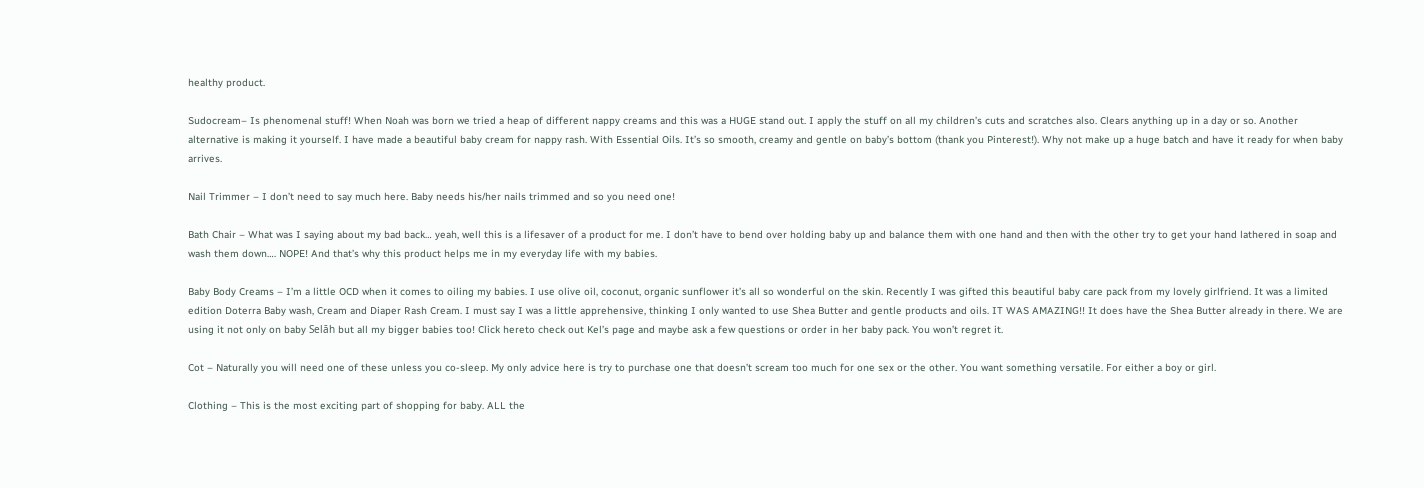healthy product.

Sudocream– Is phenomenal stuff! When Noah was born we tried a heap of different nappy creams and this was a HUGE stand out. I apply the stuff on all my children’s cuts and scratches also. Clears anything up in a day or so. Another alternative is making it yourself. I have made a beautiful baby cream for nappy rash. With Essential Oils. It’s so smooth, creamy and gentle on baby’s bottom (thank you Pinterest!). Why not make up a huge batch and have it ready for when baby arrives.

Nail Trimmer – I don’t need to say much here. Baby needs his/her nails trimmed and so you need one!

Bath Chair – What was I saying about my bad back… yeah, well this is a lifesaver of a product for me. I don’t have to bend over holding baby up and balance them with one hand and then with the other try to get your hand lathered in soap and wash them down…. NOPE! And that’s why this product helps me in my everyday life with my babies.

Baby Body Creams – I’m a little OCD when it comes to oiling my babies. I use olive oil, coconut, organic sunflower it’s all so wonderful on the skin. Recently I was gifted this beautiful baby care pack from my lovely girlfriend. It was a limited edition Doterra Baby wash, Cream and Diaper Rash Cream. I must say I was a little apprehensive, thinking I only wanted to use Shea Butter and gentle products and oils. IT WAS AMAZING!! It does have the Shea Butter already in there. We are using it not only on baby Selāh but all my bigger babies too! Click hereto check out Kel’s page and maybe ask a few questions or order in her baby pack. You won’t regret it.

Cot – Naturally you will need one of these unless you co-sleep. My only advice here is try to purchase one that doesn’t scream too much for one sex or the other. You want something versatile. For either a boy or girl.

Clothing – This is the most exciting part of shopping for baby. ALL the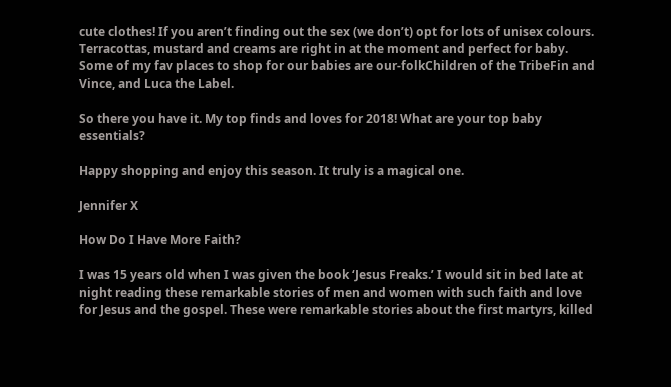cute clothes! If you aren’t finding out the sex (we don’t) opt for lots of unisex colours. Terracottas, mustard and creams are right in at the moment and perfect for baby. Some of my fav places to shop for our babies are our-folkChildren of the TribeFin and Vince, and Luca the Label.

So there you have it. My top finds and loves for 2018! What are your top baby essentials?

Happy shopping and enjoy this season. It truly is a magical one.

Jennifer X

How Do I Have More Faith?

I was 15 years old when I was given the book ‘Jesus Freaks.’ I would sit in bed late at night reading these remarkable stories of men and women with such faith and love for Jesus and the gospel. These were remarkable stories about the first martyrs, killed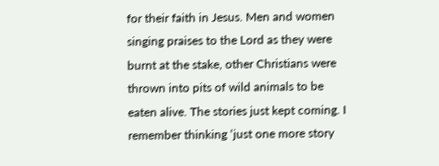for their faith in Jesus. Men and women singing praises to the Lord as they were burnt at the stake, other Christians were thrown into pits of wild animals to be eaten alive. The stories just kept coming. I remember thinking ‘just one more story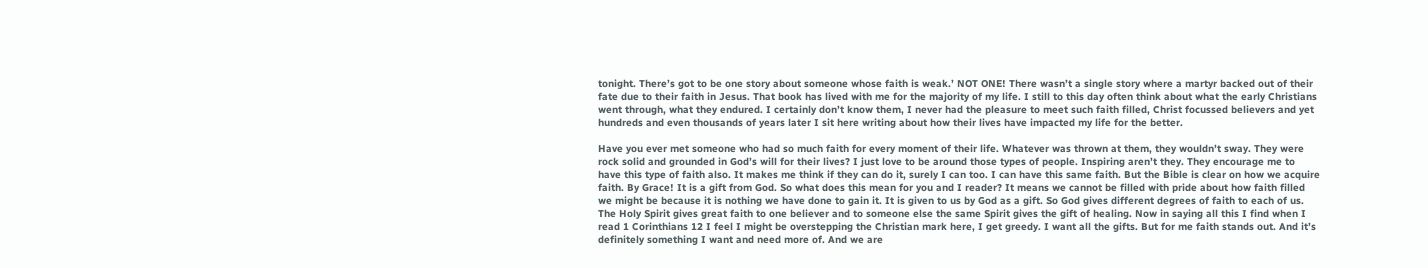tonight. There’s got to be one story about someone whose faith is weak.’ NOT ONE! There wasn’t a single story where a martyr backed out of their fate due to their faith in Jesus. That book has lived with me for the majority of my life. I still to this day often think about what the early Christians went through, what they endured. I certainly don’t know them, I never had the pleasure to meet such faith filled, Christ focussed believers and yet hundreds and even thousands of years later I sit here writing about how their lives have impacted my life for the better.

Have you ever met someone who had so much faith for every moment of their life. Whatever was thrown at them, they wouldn’t sway. They were rock solid and grounded in God’s will for their lives? I just love to be around those types of people. Inspiring aren’t they. They encourage me to have this type of faith also. It makes me think if they can do it, surely I can too. I can have this same faith. But the Bible is clear on how we acquire faith. By Grace! It is a gift from God. So what does this mean for you and I reader? It means we cannot be filled with pride about how faith filled we might be because it is nothing we have done to gain it. It is given to us by God as a gift. So God gives different degrees of faith to each of us. The Holy Spirit gives great faith to one believer and to someone else the same Spirit gives the gift of healing. Now in saying all this I find when I read 1 Corinthians 12 I feel I might be overstepping the Christian mark here, I get greedy. I want all the gifts. But for me faith stands out. And it’s definitely something I want and need more of. And we are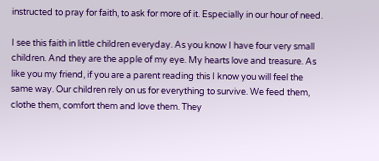instructed to pray for faith, to ask for more of it. Especially in our hour of need.

I see this faith in little children everyday. As you know I have four very small children. And they are the apple of my eye. My hearts love and treasure. As like you my friend, if you are a parent reading this I know you will feel the same way. Our children rely on us for everything to survive. We feed them, clothe them, comfort them and love them. They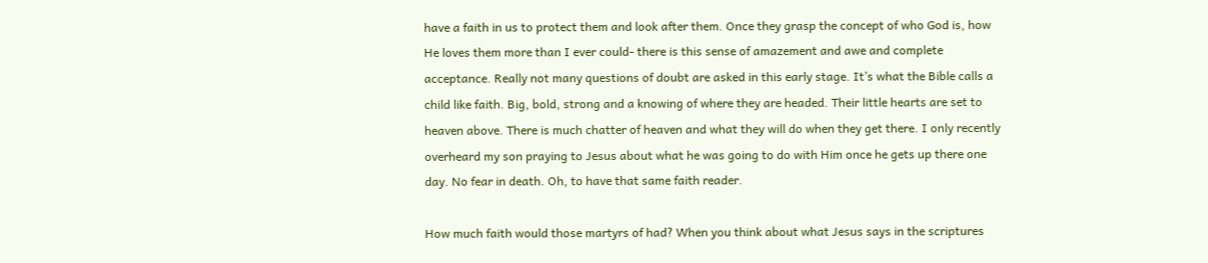have a faith in us to protect them and look after them. Once they grasp the concept of who God is, how He loves them more than I ever could- there is this sense of amazement and awe and complete acceptance. Really not many questions of doubt are asked in this early stage. It’s what the Bible calls a child like faith. Big, bold, strong and a knowing of where they are headed. Their little hearts are set to heaven above. There is much chatter of heaven and what they will do when they get there. I only recently overheard my son praying to Jesus about what he was going to do with Him once he gets up there one day. No fear in death. Oh, to have that same faith reader.

How much faith would those martyrs of had? When you think about what Jesus says in the scriptures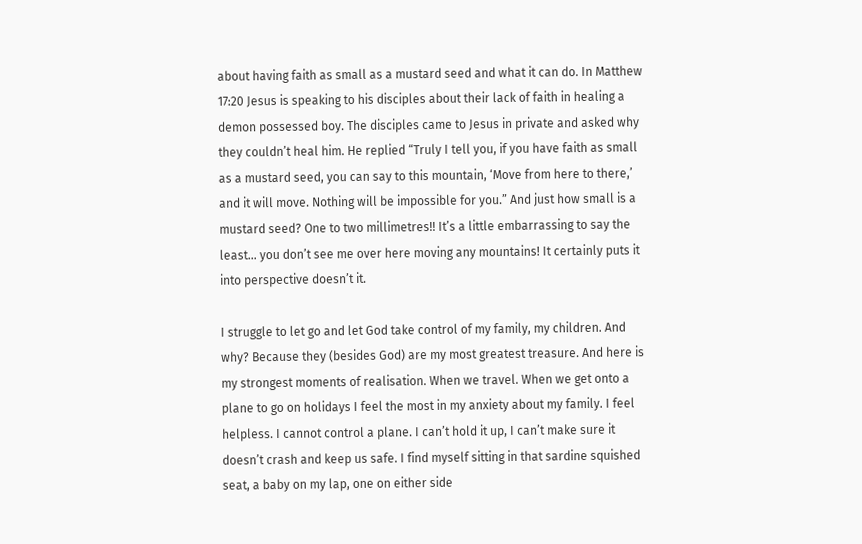about having faith as small as a mustard seed and what it can do. In Matthew 17:20 Jesus is speaking to his disciples about their lack of faith in healing a demon possessed boy. The disciples came to Jesus in private and asked why they couldn’t heal him. He replied “Truly I tell you, if you have faith as small as a mustard seed, you can say to this mountain, ‘Move from here to there,’ and it will move. Nothing will be impossible for you.” And just how small is a mustard seed? One to two millimetres!! It’s a little embarrassing to say the least… you don’t see me over here moving any mountains! It certainly puts it into perspective doesn’t it.

I struggle to let go and let God take control of my family, my children. And why? Because they (besides God) are my most greatest treasure. And here is my strongest moments of realisation. When we travel. When we get onto a plane to go on holidays I feel the most in my anxiety about my family. I feel helpless. I cannot control a plane. I can’t hold it up, I can’t make sure it doesn’t crash and keep us safe. I find myself sitting in that sardine squished seat, a baby on my lap, one on either side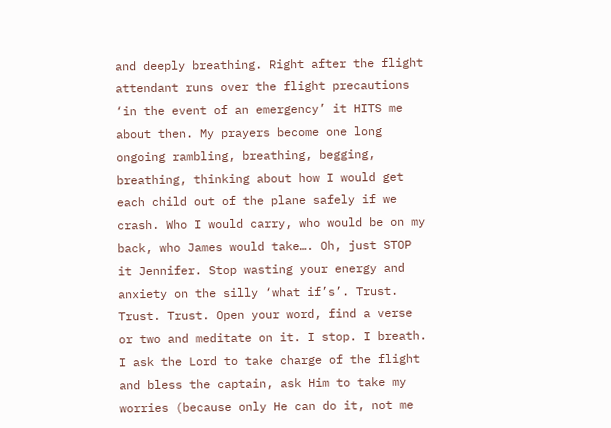and deeply breathing. Right after the flight attendant runs over the flight precautions ‘in the event of an emergency’ it HITS me about then. My prayers become one long ongoing rambling, breathing, begging, breathing, thinking about how I would get each child out of the plane safely if we crash. Who I would carry, who would be on my back, who James would take…. Oh, just STOP it Jennifer. Stop wasting your energy and anxiety on the silly ‘what if’s’. Trust. Trust. Trust. Open your word, find a verse or two and meditate on it. I stop. I breath. I ask the Lord to take charge of the flight and bless the captain, ask Him to take my worries (because only He can do it, not me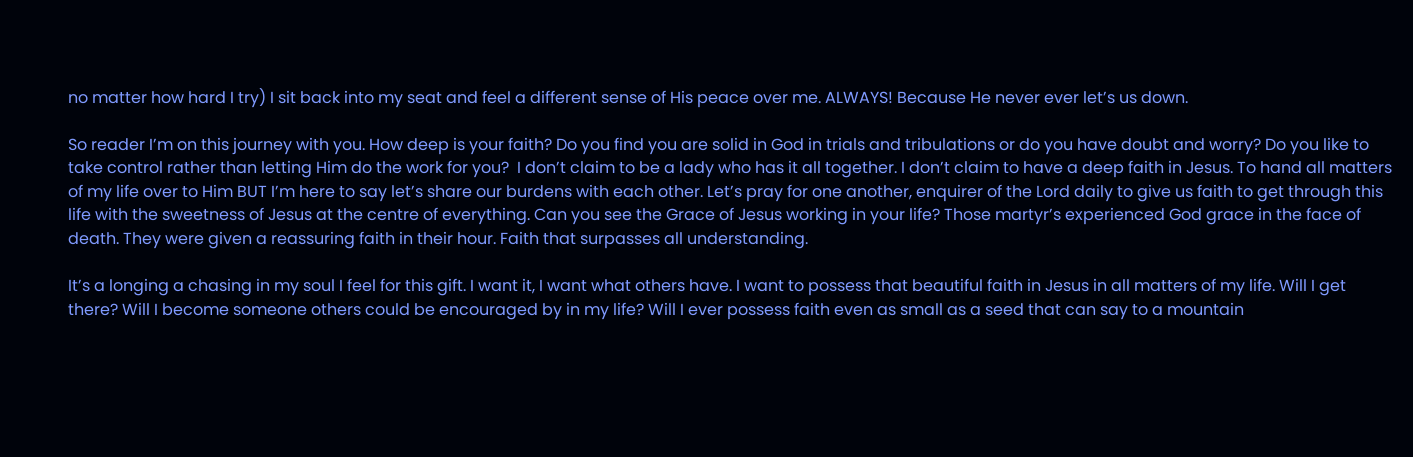no matter how hard I try) I sit back into my seat and feel a different sense of His peace over me. ALWAYS! Because He never ever let’s us down.

So reader I’m on this journey with you. How deep is your faith? Do you find you are solid in God in trials and tribulations or do you have doubt and worry? Do you like to take control rather than letting Him do the work for you?  I don’t claim to be a lady who has it all together. I don’t claim to have a deep faith in Jesus. To hand all matters of my life over to Him BUT I’m here to say let’s share our burdens with each other. Let’s pray for one another, enquirer of the Lord daily to give us faith to get through this life with the sweetness of Jesus at the centre of everything. Can you see the Grace of Jesus working in your life? Those martyr’s experienced God grace in the face of death. They were given a reassuring faith in their hour. Faith that surpasses all understanding.

It’s a longing a chasing in my soul I feel for this gift. I want it, I want what others have. I want to possess that beautiful faith in Jesus in all matters of my life. Will I get there? Will I become someone others could be encouraged by in my life? Will I ever possess faith even as small as a seed that can say to a mountain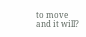to move and it will?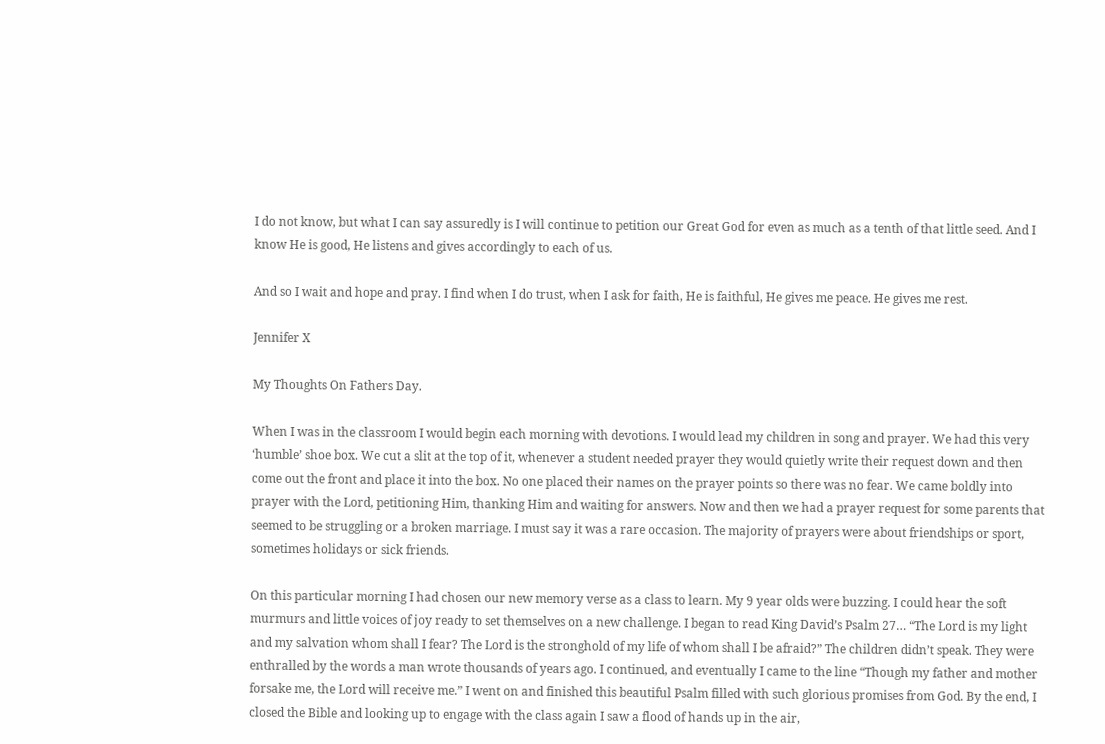I do not know, but what I can say assuredly is I will continue to petition our Great God for even as much as a tenth of that little seed. And I know He is good, He listens and gives accordingly to each of us.

And so I wait and hope and pray. I find when I do trust, when I ask for faith, He is faithful, He gives me peace. He gives me rest.

Jennifer X

My Thoughts On Fathers Day.

When I was in the classroom I would begin each morning with devotions. I would lead my children in song and prayer. We had this very ‘humble’ shoe box. We cut a slit at the top of it, whenever a student needed prayer they would quietly write their request down and then come out the front and place it into the box. No one placed their names on the prayer points so there was no fear. We came boldly into prayer with the Lord, petitioning Him, thanking Him and waiting for answers. Now and then we had a prayer request for some parents that seemed to be struggling or a broken marriage. I must say it was a rare occasion. The majority of prayers were about friendships or sport, sometimes holidays or sick friends.

On this particular morning I had chosen our new memory verse as a class to learn. My 9 year olds were buzzing. I could hear the soft murmurs and little voices of joy ready to set themselves on a new challenge. I began to read King David’s Psalm 27… “The Lord is my light and my salvation whom shall I fear? The Lord is the stronghold of my life of whom shall I be afraid?” The children didn’t speak. They were enthralled by the words a man wrote thousands of years ago. I continued, and eventually I came to the line “Though my father and mother forsake me, the Lord will receive me.” I went on and finished this beautiful Psalm filled with such glorious promises from God. By the end, I closed the Bible and looking up to engage with the class again I saw a flood of hands up in the air,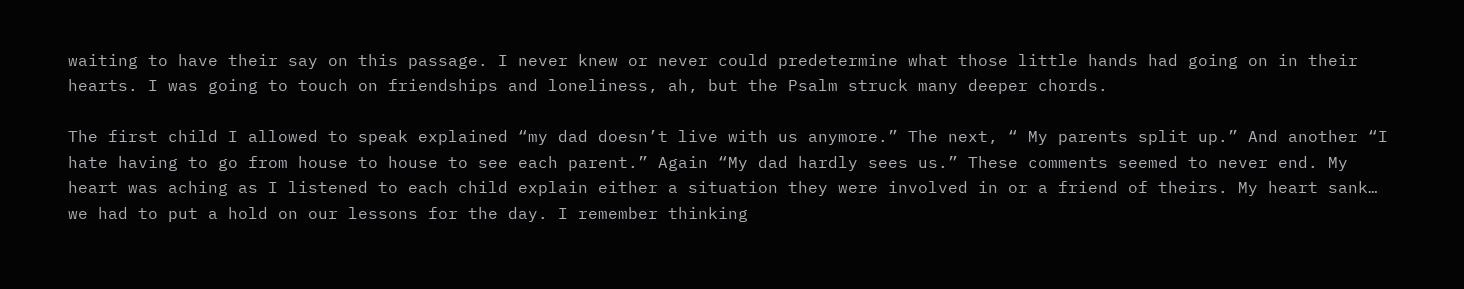waiting to have their say on this passage. I never knew or never could predetermine what those little hands had going on in their hearts. I was going to touch on friendships and loneliness, ah, but the Psalm struck many deeper chords.

The first child I allowed to speak explained “my dad doesn’t live with us anymore.” The next, “ My parents split up.” And another “I hate having to go from house to house to see each parent.” Again “My dad hardly sees us.” These comments seemed to never end. My heart was aching as I listened to each child explain either a situation they were involved in or a friend of theirs. My heart sank… we had to put a hold on our lessons for the day. I remember thinking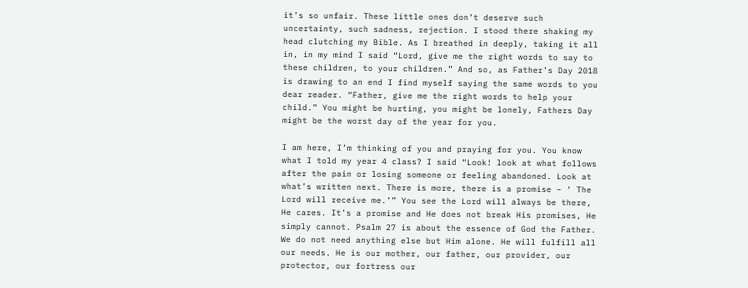it’s so unfair. These little ones don’t deserve such uncertainty, such sadness, rejection. I stood there shaking my head clutching my Bible. As I breathed in deeply, taking it all in, in my mind I said “Lord, give me the right words to say to these children, to your children.” And so, as Father’s Day 2018 is drawing to an end I find myself saying the same words to you dear reader. “Father, give me the right words to help your child.” You might be hurting, you might be lonely, Fathers Day might be the worst day of the year for you.

I am here, I’m thinking of you and praying for you. You know what I told my year 4 class? I said “Look! look at what follows after the pain or losing someone or feeling abandoned. Look at what’s written next. There is more, there is a promise – ‘ The Lord will receive me.’” You see the Lord will always be there, He cares. It’s a promise and He does not break His promises, He simply cannot. Psalm 27 is about the essence of God the Father. We do not need anything else but Him alone. He will fulfill all our needs. He is our mother, our father, our provider, our protector, our fortress our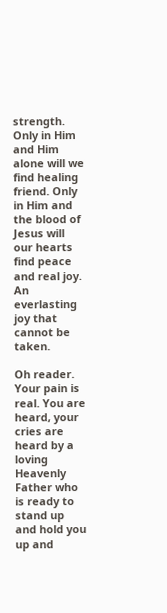strength. Only in Him and Him alone will we find healing friend. Only in Him and the blood of Jesus will our hearts find peace and real joy. An everlasting joy that cannot be taken.

Oh reader. Your pain is real. You are heard, your cries are heard by a loving Heavenly Father who is ready to stand up and hold you up and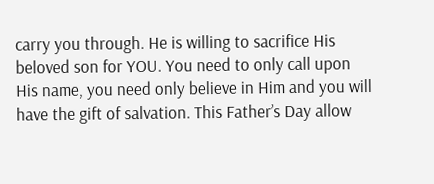carry you through. He is willing to sacrifice His beloved son for YOU. You need to only call upon His name, you need only believe in Him and you will have the gift of salvation. This Father’s Day allow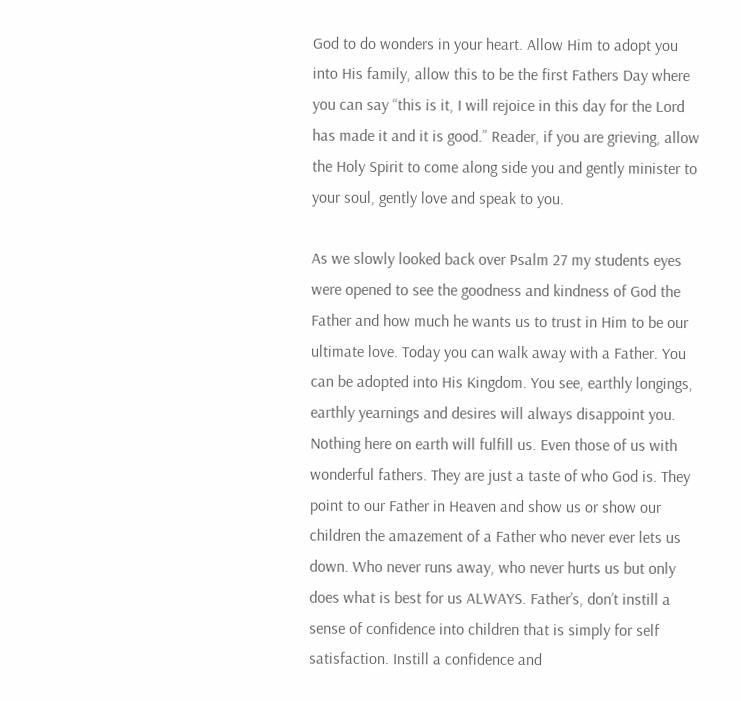God to do wonders in your heart. Allow Him to adopt you into His family, allow this to be the first Fathers Day where you can say “this is it, I will rejoice in this day for the Lord has made it and it is good.” Reader, if you are grieving, allow the Holy Spirit to come along side you and gently minister to your soul, gently love and speak to you.

As we slowly looked back over Psalm 27 my students eyes were opened to see the goodness and kindness of God the Father and how much he wants us to trust in Him to be our ultimate love. Today you can walk away with a Father. You can be adopted into His Kingdom. You see, earthly longings, earthly yearnings and desires will always disappoint you. Nothing here on earth will fulfill us. Even those of us with wonderful fathers. They are just a taste of who God is. They point to our Father in Heaven and show us or show our children the amazement of a Father who never ever lets us down. Who never runs away, who never hurts us but only does what is best for us ALWAYS. Father’s, don’t instill a sense of confidence into children that is simply for self satisfaction. Instill a confidence and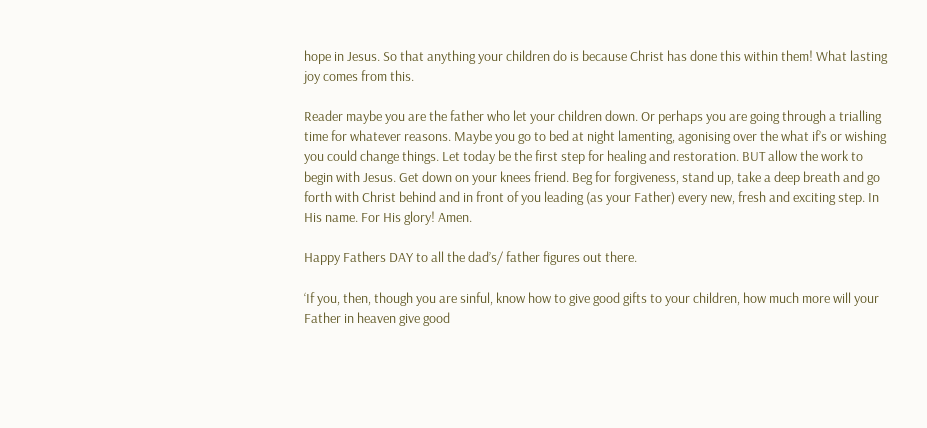hope in Jesus. So that anything your children do is because Christ has done this within them! What lasting joy comes from this.

Reader maybe you are the father who let your children down. Or perhaps you are going through a trialling time for whatever reasons. Maybe you go to bed at night lamenting, agonising over the what if’s or wishing you could change things. Let today be the first step for healing and restoration. BUT allow the work to begin with Jesus. Get down on your knees friend. Beg for forgiveness, stand up, take a deep breath and go forth with Christ behind and in front of you leading (as your Father) every new, fresh and exciting step. In His name. For His glory! Amen.

Happy Fathers DAY to all the dad’s/ father figures out there.

‘If you, then, though you are sinful, know how to give good gifts to your children, how much more will your Father in heaven give good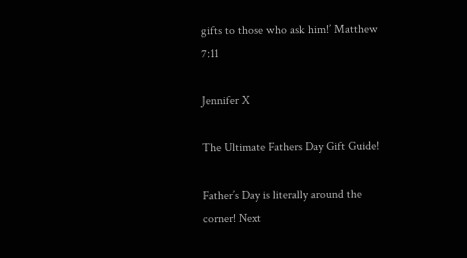gifts to those who ask him!’ Matthew 7:11

Jennifer X

The Ultimate Fathers Day Gift Guide!

Father’s Day is literally around the corner! Next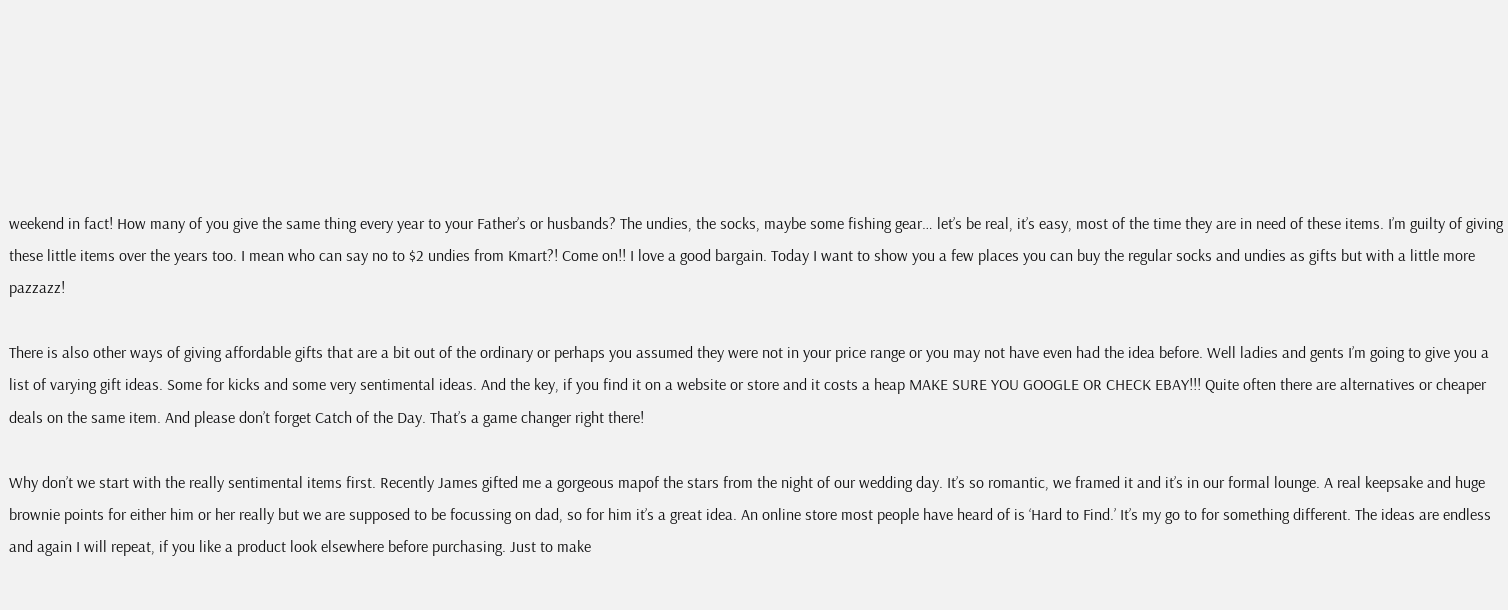weekend in fact! How many of you give the same thing every year to your Father’s or husbands? The undies, the socks, maybe some fishing gear… let’s be real, it’s easy, most of the time they are in need of these items. I’m guilty of giving these little items over the years too. I mean who can say no to $2 undies from Kmart?! Come on!! I love a good bargain. Today I want to show you a few places you can buy the regular socks and undies as gifts but with a little more pazzazz!

There is also other ways of giving affordable gifts that are a bit out of the ordinary or perhaps you assumed they were not in your price range or you may not have even had the idea before. Well ladies and gents I’m going to give you a list of varying gift ideas. Some for kicks and some very sentimental ideas. And the key, if you find it on a website or store and it costs a heap MAKE SURE YOU GOOGLE OR CHECK EBAY!!! Quite often there are alternatives or cheaper deals on the same item. And please don’t forget Catch of the Day. That’s a game changer right there!

Why don’t we start with the really sentimental items first. Recently James gifted me a gorgeous mapof the stars from the night of our wedding day. It’s so romantic, we framed it and it’s in our formal lounge. A real keepsake and huge brownie points for either him or her really but we are supposed to be focussing on dad, so for him it’s a great idea. An online store most people have heard of is ‘Hard to Find.’ It’s my go to for something different. The ideas are endless and again I will repeat, if you like a product look elsewhere before purchasing. Just to make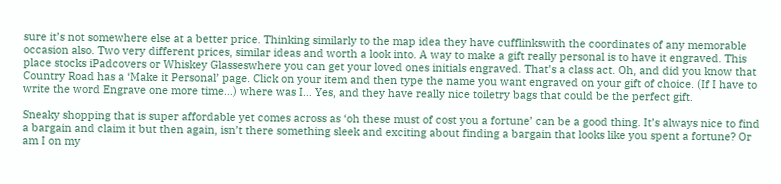sure it’s not somewhere else at a better price. Thinking similarly to the map idea they have cufflinkswith the coordinates of any memorable occasion also. Two very different prices, similar ideas and worth a look into. A way to make a gift really personal is to have it engraved. This place stocks iPadcovers or Whiskey Glasseswhere you can get your loved ones initials engraved. That’s a class act. Oh, and did you know that Country Road has a ‘Make it Personal’ page. Click on your item and then type the name you want engraved on your gift of choice. (If I have to write the word Engrave one more time…) where was I… Yes, and they have really nice toiletry bags that could be the perfect gift.

Sneaky shopping that is super affordable yet comes across as ‘oh these must of cost you a fortune’ can be a good thing. It’s always nice to find a bargain and claim it but then again, isn’t there something sleek and exciting about finding a bargain that looks like you spent a fortune? Or am I on my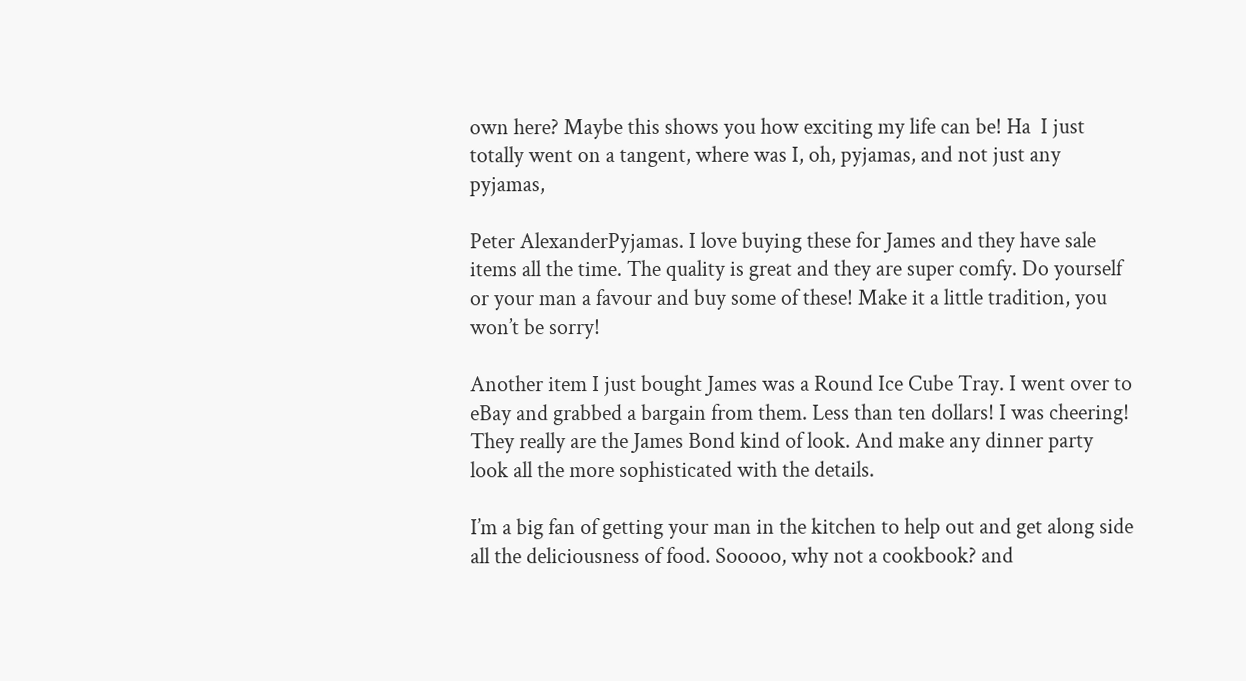own here? Maybe this shows you how exciting my life can be! Ha  I just totally went on a tangent, where was I, oh, pyjamas, and not just any pyjamas,

Peter AlexanderPyjamas. I love buying these for James and they have sale items all the time. The quality is great and they are super comfy. Do yourself or your man a favour and buy some of these! Make it a little tradition, you won’t be sorry!

Another item I just bought James was a Round Ice Cube Tray. I went over to eBay and grabbed a bargain from them. Less than ten dollars! I was cheering! They really are the James Bond kind of look. And make any dinner party look all the more sophisticated with the details.

I’m a big fan of getting your man in the kitchen to help out and get along side all the deliciousness of food. Sooooo, why not a cookbook? and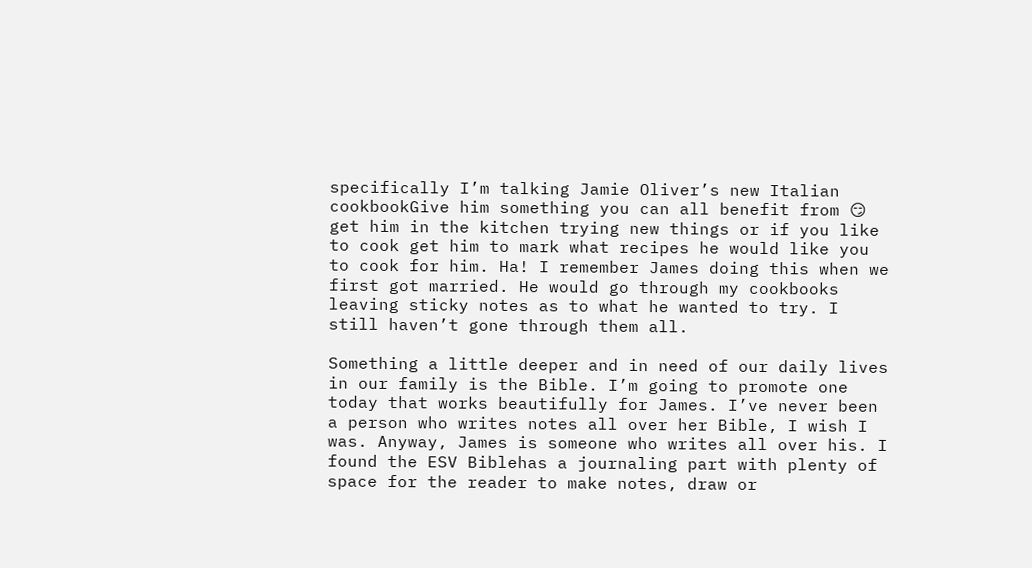specifically I’m talking Jamie Oliver’s new Italian cookbookGive him something you can all benefit from 😏 get him in the kitchen trying new things or if you like to cook get him to mark what recipes he would like you to cook for him. Ha! I remember James doing this when we first got married. He would go through my cookbooks leaving sticky notes as to what he wanted to try. I still haven’t gone through them all.

Something a little deeper and in need of our daily lives in our family is the Bible. I’m going to promote one today that works beautifully for James. I’ve never been a person who writes notes all over her Bible, I wish I was. Anyway, James is someone who writes all over his. I found the ESV Biblehas a journaling part with plenty of space for the reader to make notes, draw or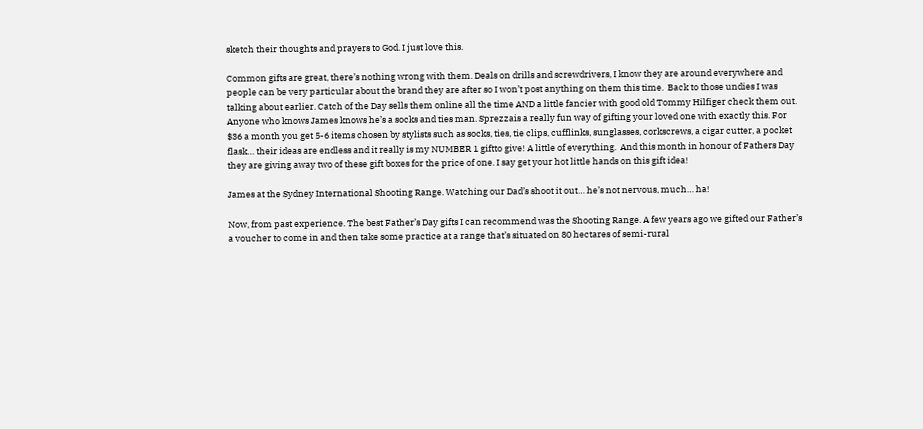sketch their thoughts and prayers to God. I just love this.

Common gifts are great, there’s nothing wrong with them. Deals on drills and screwdrivers, I know they are around everywhere and people can be very particular about the brand they are after so I won’t post anything on them this time.  Back to those undies I was talking about earlier. Catch of the Day sells them online all the time AND a little fancier with good old Tommy Hilfiger check them out. Anyone who knows James knows he’s a socks and ties man. Sprezzais a really fun way of gifting your loved one with exactly this. For $36 a month you get 5-6 items chosen by stylists such as socks, ties, tie clips, cufflinks, sunglasses, corkscrews, a cigar cutter, a pocket flask… their ideas are endless and it really is my NUMBER 1 giftto give! A little of everything.  And this month in honour of Fathers Day they are giving away two of these gift boxes for the price of one. I say get your hot little hands on this gift idea!

James at the Sydney International Shooting Range. Watching our Dad’s shoot it out… he’s not nervous, much… ha!

Now, from past experience. The best Father’s Day gifts I can recommend was the Shooting Range. A few years ago we gifted our Father’s a voucher to come in and then take some practice at a range that’s situated on 80 hectares of semi-rural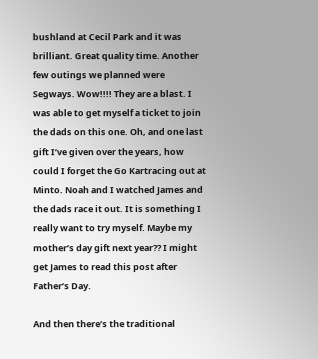bushland at Cecil Park and it was brilliant. Great quality time. Another few outings we planned were Segways. Wow!!!! They are a blast. I was able to get myself a ticket to join the dads on this one. Oh, and one last gift I’ve given over the years, how could I forget the Go Kartracing out at Minto. Noah and I watched James and the dads race it out. It is something I really want to try myself. Maybe my mother’s day gift next year?? I might get James to read this post after Father’s Day.

And then there’s the traditional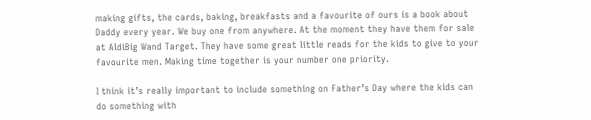making gifts, the cards, baking, breakfasts and a favourite of ours is a book about Daddy every year. We buy one from anywhere. At the moment they have them for sale at AldiBig Wand Target. They have some great little reads for the kids to give to your favourite men. Making time together is your number one priority.

I think it’s really important to include something on Father’s Day where the kids can do something with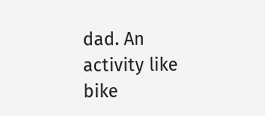dad. An activity like bike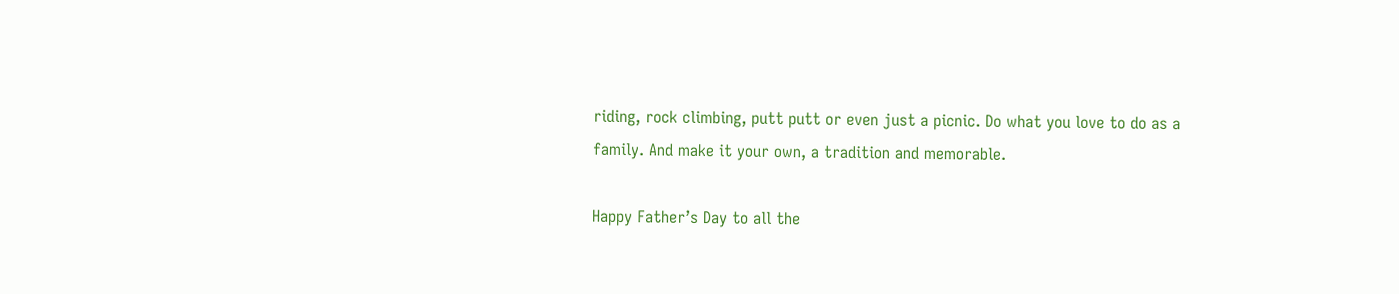riding, rock climbing, putt putt or even just a picnic. Do what you love to do as a family. And make it your own, a tradition and memorable.

Happy Father’s Day to all the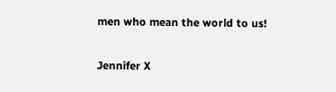men who mean the world to us!

Jennifer X